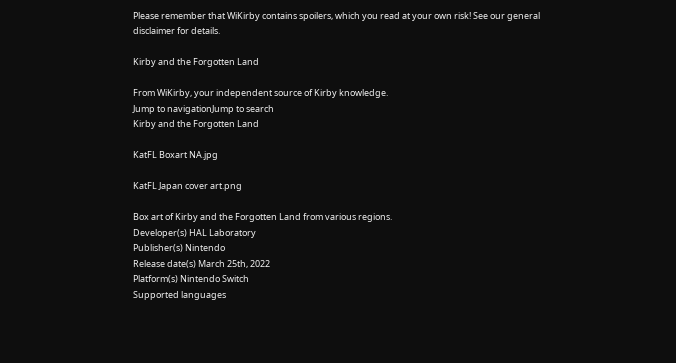Please remember that WiKirby contains spoilers, which you read at your own risk! See our general disclaimer for details.

Kirby and the Forgotten Land

From WiKirby, your independent source of Kirby knowledge.
Jump to navigationJump to search
Kirby and the Forgotten Land

KatFL Boxart NA.jpg

KatFL Japan cover art.png

Box art of Kirby and the Forgotten Land from various regions.
Developer(s) HAL Laboratory
Publisher(s) Nintendo
Release date(s) March 25th, 2022
Platform(s) Nintendo Switch
Supported languages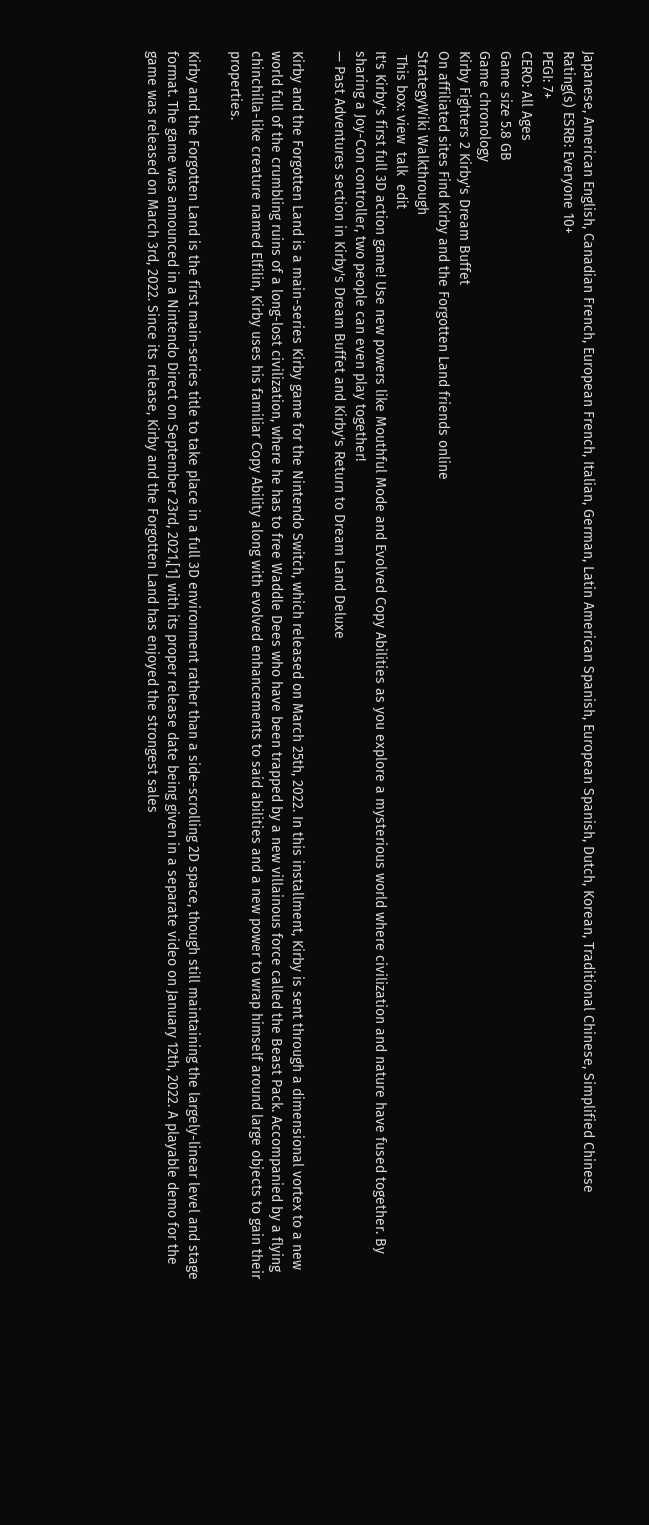Japanese, American English, Canadian French, European French, Italian, German, Latin American Spanish, European Spanish, Dutch, Korean, Traditional Chinese, Simplified Chinese
Rating(s) ESRB: Everyone 10+
PEGI: 7+
CERO: All Ages
Game size 5.8 GB
Game chronology
Kirby Fighters 2 Kirby's Dream Buffet
On affiliated sites Find Kirby and the Forgotten Land friends online
StrategyWiki Walkthrough
 This box: view  talk  edit
It's Kirby's first full 3D action game! Use new powers like Mouthful Mode and Evolved Copy Abilities as you explore a mysterious world where civilization and nature have fused together. By sharing a Joy-Con controller, two people can even play together!
— Past Adventures section in Kirby's Dream Buffet and Kirby's Return to Dream Land Deluxe

Kirby and the Forgotten Land is a main-series Kirby game for the Nintendo Switch, which released on March 25th, 2022. In this installment, Kirby is sent through a dimensional vortex to a new world full of the crumbling ruins of a long-lost civilization, where he has to free Waddle Dees who have been trapped by a new villainous force called the Beast Pack. Accompanied by a flying chinchilla-like creature named Elfilin, Kirby uses his familiar Copy Ability along with evolved enhancements to said abilities and a new power to wrap himself around large objects to gain their properties.

Kirby and the Forgotten Land is the first main-series title to take place in a full 3D environment rather than a side-scrolling 2D space, though still maintaining the largely-linear level and stage format. The game was announced in a Nintendo Direct on September 23rd, 2021,[1] with its proper release date being given in a separate video on January 12th, 2022. A playable demo for the game was released on March 3rd, 2022. Since its release, Kirby and the Forgotten Land has enjoyed the strongest sales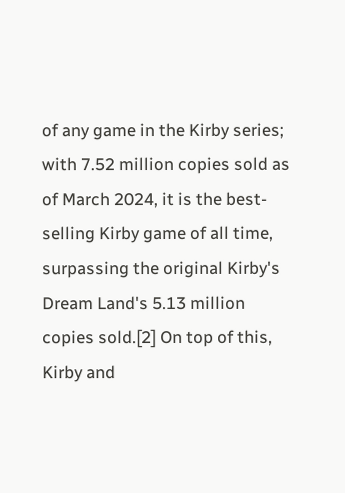of any game in the Kirby series; with 7.52 million copies sold as of March 2024, it is the best-selling Kirby game of all time, surpassing the original Kirby's Dream Land's 5.13 million copies sold.[2] On top of this, Kirby and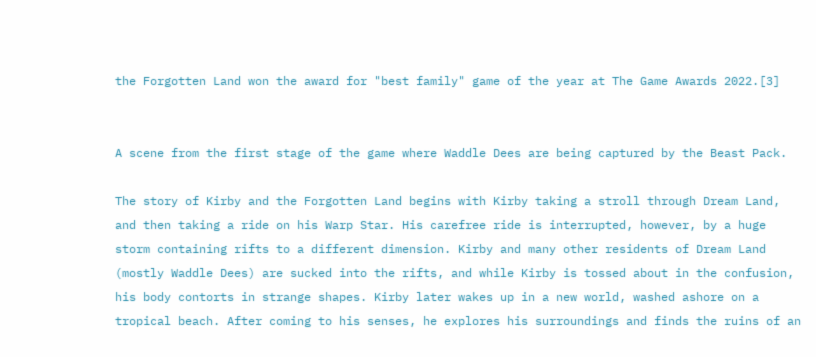the Forgotten Land won the award for "best family" game of the year at The Game Awards 2022.[3]


A scene from the first stage of the game where Waddle Dees are being captured by the Beast Pack.

The story of Kirby and the Forgotten Land begins with Kirby taking a stroll through Dream Land, and then taking a ride on his Warp Star. His carefree ride is interrupted, however, by a huge storm containing rifts to a different dimension. Kirby and many other residents of Dream Land (mostly Waddle Dees) are sucked into the rifts, and while Kirby is tossed about in the confusion, his body contorts in strange shapes. Kirby later wakes up in a new world, washed ashore on a tropical beach. After coming to his senses, he explores his surroundings and finds the ruins of an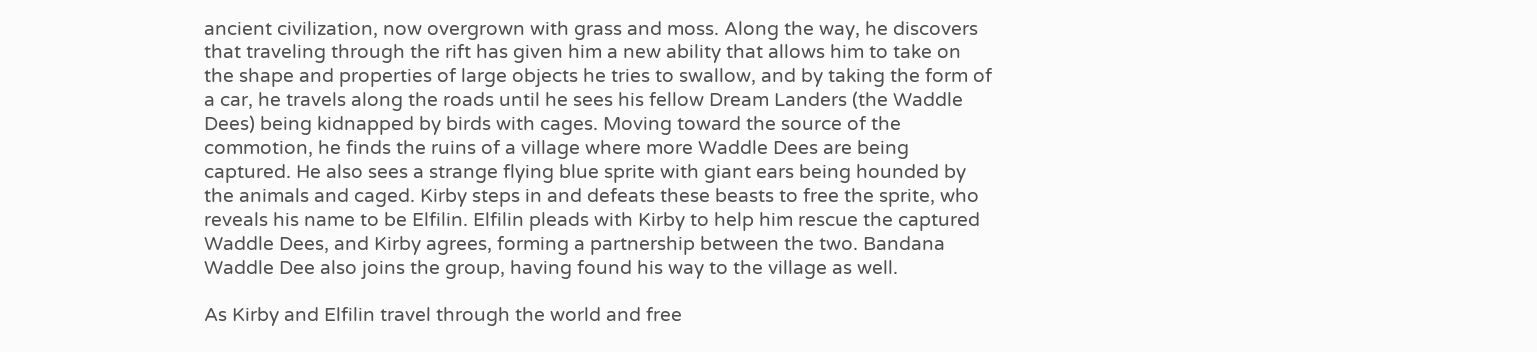ancient civilization, now overgrown with grass and moss. Along the way, he discovers that traveling through the rift has given him a new ability that allows him to take on the shape and properties of large objects he tries to swallow, and by taking the form of a car, he travels along the roads until he sees his fellow Dream Landers (the Waddle Dees) being kidnapped by birds with cages. Moving toward the source of the commotion, he finds the ruins of a village where more Waddle Dees are being captured. He also sees a strange flying blue sprite with giant ears being hounded by the animals and caged. Kirby steps in and defeats these beasts to free the sprite, who reveals his name to be Elfilin. Elfilin pleads with Kirby to help him rescue the captured Waddle Dees, and Kirby agrees, forming a partnership between the two. Bandana Waddle Dee also joins the group, having found his way to the village as well.

As Kirby and Elfilin travel through the world and free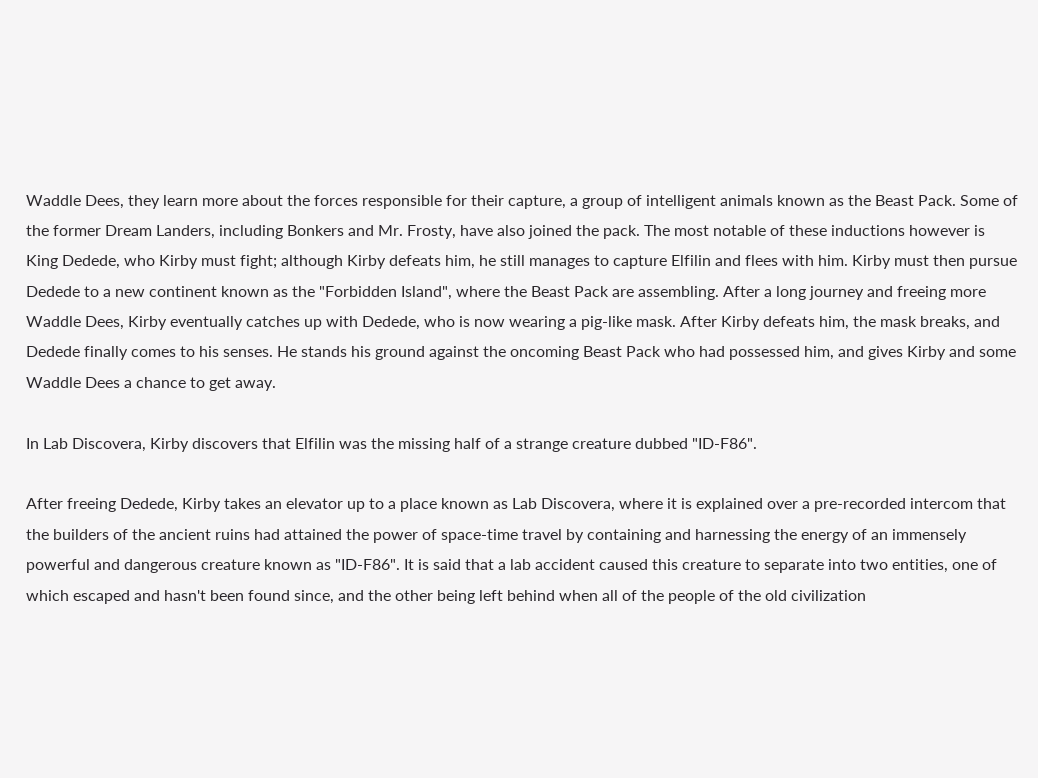Waddle Dees, they learn more about the forces responsible for their capture, a group of intelligent animals known as the Beast Pack. Some of the former Dream Landers, including Bonkers and Mr. Frosty, have also joined the pack. The most notable of these inductions however is King Dedede, who Kirby must fight; although Kirby defeats him, he still manages to capture Elfilin and flees with him. Kirby must then pursue Dedede to a new continent known as the "Forbidden Island", where the Beast Pack are assembling. After a long journey and freeing more Waddle Dees, Kirby eventually catches up with Dedede, who is now wearing a pig-like mask. After Kirby defeats him, the mask breaks, and Dedede finally comes to his senses. He stands his ground against the oncoming Beast Pack who had possessed him, and gives Kirby and some Waddle Dees a chance to get away.

In Lab Discovera, Kirby discovers that Elfilin was the missing half of a strange creature dubbed "ID-F86".

After freeing Dedede, Kirby takes an elevator up to a place known as Lab Discovera, where it is explained over a pre-recorded intercom that the builders of the ancient ruins had attained the power of space-time travel by containing and harnessing the energy of an immensely powerful and dangerous creature known as "ID-F86". It is said that a lab accident caused this creature to separate into two entities, one of which escaped and hasn't been found since, and the other being left behind when all of the people of the old civilization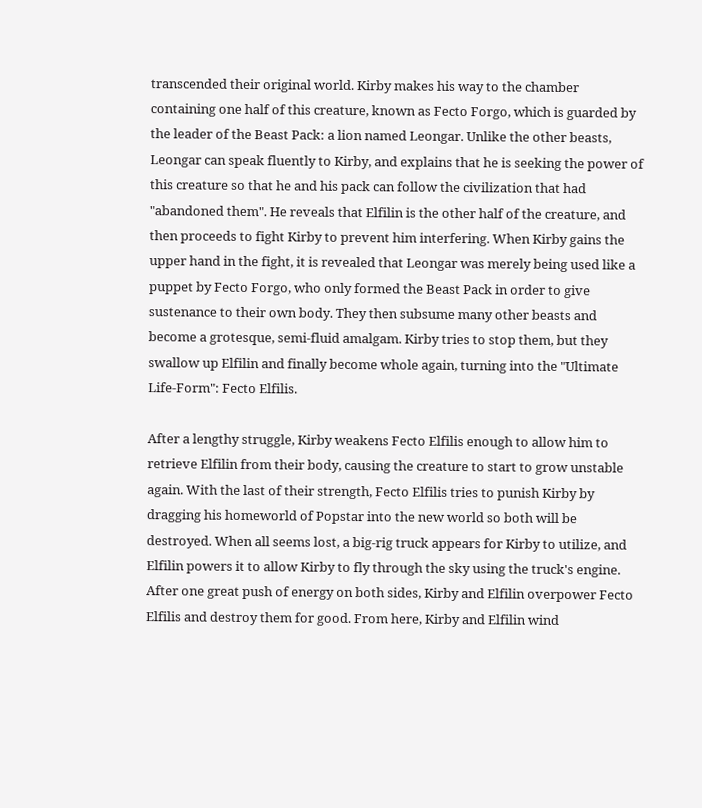transcended their original world. Kirby makes his way to the chamber containing one half of this creature, known as Fecto Forgo, which is guarded by the leader of the Beast Pack: a lion named Leongar. Unlike the other beasts, Leongar can speak fluently to Kirby, and explains that he is seeking the power of this creature so that he and his pack can follow the civilization that had "abandoned them". He reveals that Elfilin is the other half of the creature, and then proceeds to fight Kirby to prevent him interfering. When Kirby gains the upper hand in the fight, it is revealed that Leongar was merely being used like a puppet by Fecto Forgo, who only formed the Beast Pack in order to give sustenance to their own body. They then subsume many other beasts and become a grotesque, semi-fluid amalgam. Kirby tries to stop them, but they swallow up Elfilin and finally become whole again, turning into the "Ultimate Life-Form": Fecto Elfilis.

After a lengthy struggle, Kirby weakens Fecto Elfilis enough to allow him to retrieve Elfilin from their body, causing the creature to start to grow unstable again. With the last of their strength, Fecto Elfilis tries to punish Kirby by dragging his homeworld of Popstar into the new world so both will be destroyed. When all seems lost, a big-rig truck appears for Kirby to utilize, and Elfilin powers it to allow Kirby to fly through the sky using the truck's engine. After one great push of energy on both sides, Kirby and Elfilin overpower Fecto Elfilis and destroy them for good. From here, Kirby and Elfilin wind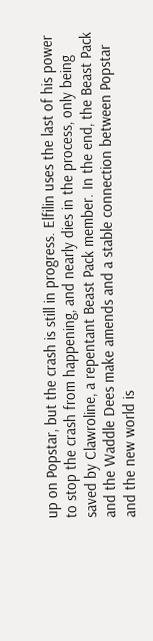up on Popstar, but the crash is still in progress. Elfilin uses the last of his power to stop the crash from happening, and nearly dies in the process, only being saved by Clawroline, a repentant Beast Pack member. In the end, the Beast Pack and the Waddle Dees make amends and a stable connection between Popstar and the new world is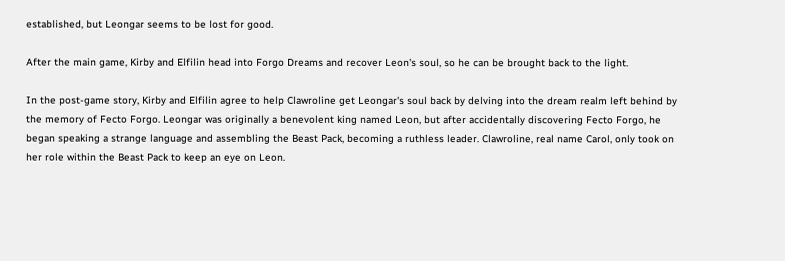established, but Leongar seems to be lost for good.

After the main game, Kirby and Elfilin head into Forgo Dreams and recover Leon's soul, so he can be brought back to the light.

In the post-game story, Kirby and Elfilin agree to help Clawroline get Leongar's soul back by delving into the dream realm left behind by the memory of Fecto Forgo. Leongar was originally a benevolent king named Leon, but after accidentally discovering Fecto Forgo, he began speaking a strange language and assembling the Beast Pack, becoming a ruthless leader. Clawroline, real name Carol, only took on her role within the Beast Pack to keep an eye on Leon.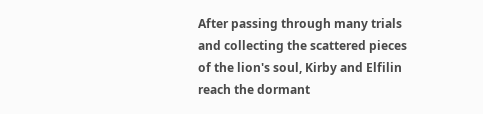After passing through many trials and collecting the scattered pieces of the lion's soul, Kirby and Elfilin reach the dormant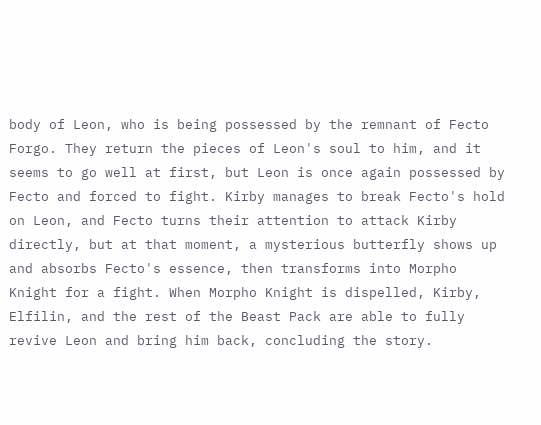body of Leon, who is being possessed by the remnant of Fecto Forgo. They return the pieces of Leon's soul to him, and it seems to go well at first, but Leon is once again possessed by Fecto and forced to fight. Kirby manages to break Fecto's hold on Leon, and Fecto turns their attention to attack Kirby directly, but at that moment, a mysterious butterfly shows up and absorbs Fecto's essence, then transforms into Morpho Knight for a fight. When Morpho Knight is dispelled, Kirby, Elfilin, and the rest of the Beast Pack are able to fully revive Leon and bring him back, concluding the story.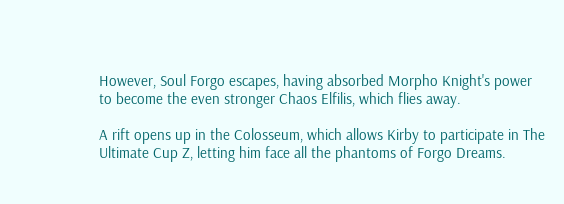However, Soul Forgo escapes, having absorbed Morpho Knight's power to become the even stronger Chaos Elfilis, which flies away.

A rift opens up in the Colosseum, which allows Kirby to participate in The Ultimate Cup Z, letting him face all the phantoms of Forgo Dreams.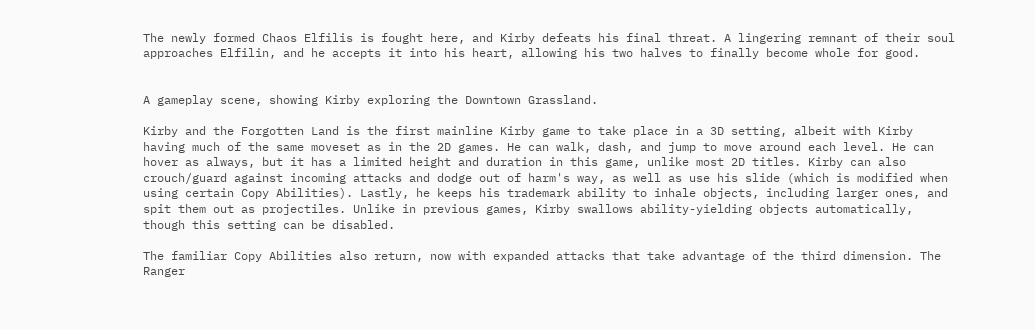The newly formed Chaos Elfilis is fought here, and Kirby defeats his final threat. A lingering remnant of their soul approaches Elfilin, and he accepts it into his heart, allowing his two halves to finally become whole for good.


A gameplay scene, showing Kirby exploring the Downtown Grassland.

Kirby and the Forgotten Land is the first mainline Kirby game to take place in a 3D setting, albeit with Kirby having much of the same moveset as in the 2D games. He can walk, dash, and jump to move around each level. He can hover as always, but it has a limited height and duration in this game, unlike most 2D titles. Kirby can also crouch/guard against incoming attacks and dodge out of harm's way, as well as use his slide (which is modified when using certain Copy Abilities). Lastly, he keeps his trademark ability to inhale objects, including larger ones, and spit them out as projectiles. Unlike in previous games, Kirby swallows ability-yielding objects automatically, though this setting can be disabled.

The familiar Copy Abilities also return, now with expanded attacks that take advantage of the third dimension. The Ranger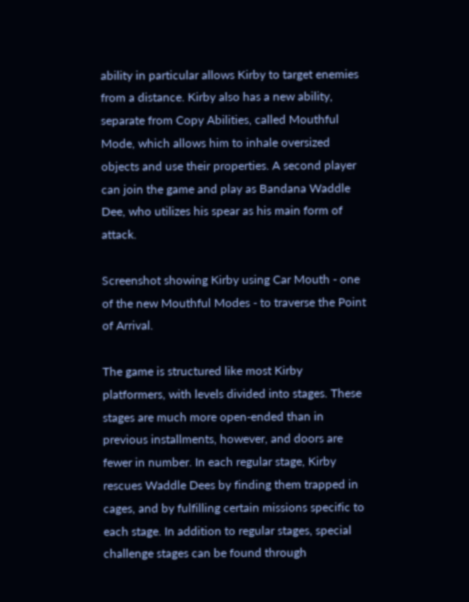ability in particular allows Kirby to target enemies from a distance. Kirby also has a new ability, separate from Copy Abilities, called Mouthful Mode, which allows him to inhale oversized objects and use their properties. A second player can join the game and play as Bandana Waddle Dee, who utilizes his spear as his main form of attack.

Screenshot showing Kirby using Car Mouth - one of the new Mouthful Modes - to traverse the Point of Arrival.

The game is structured like most Kirby platformers, with levels divided into stages. These stages are much more open-ended than in previous installments, however, and doors are fewer in number. In each regular stage, Kirby rescues Waddle Dees by finding them trapped in cages, and by fulfilling certain missions specific to each stage. In addition to regular stages, special challenge stages can be found through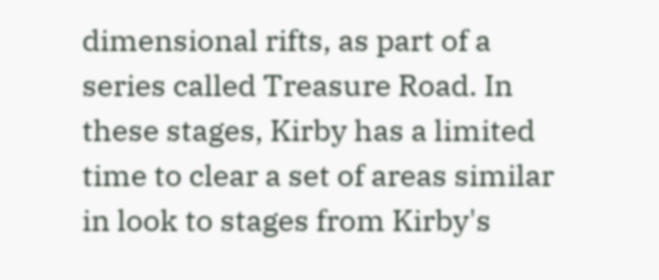dimensional rifts, as part of a series called Treasure Road. In these stages, Kirby has a limited time to clear a set of areas similar in look to stages from Kirby's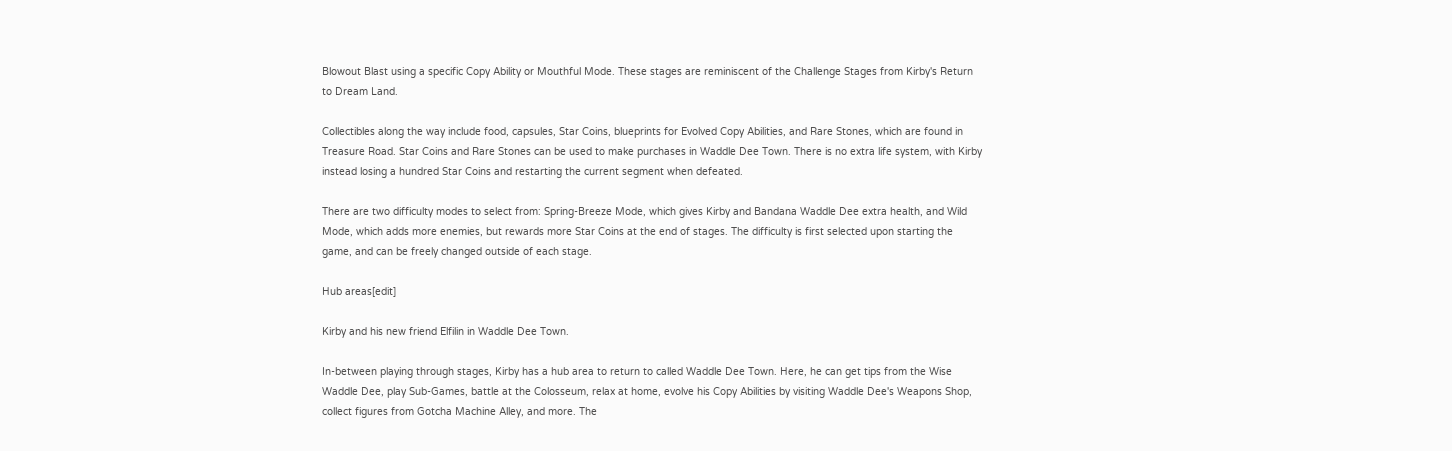Blowout Blast using a specific Copy Ability or Mouthful Mode. These stages are reminiscent of the Challenge Stages from Kirby's Return to Dream Land.

Collectibles along the way include food, capsules, Star Coins, blueprints for Evolved Copy Abilities, and Rare Stones, which are found in Treasure Road. Star Coins and Rare Stones can be used to make purchases in Waddle Dee Town. There is no extra life system, with Kirby instead losing a hundred Star Coins and restarting the current segment when defeated.

There are two difficulty modes to select from: Spring-Breeze Mode, which gives Kirby and Bandana Waddle Dee extra health, and Wild Mode, which adds more enemies, but rewards more Star Coins at the end of stages. The difficulty is first selected upon starting the game, and can be freely changed outside of each stage.

Hub areas[edit]

Kirby and his new friend Elfilin in Waddle Dee Town.

In-between playing through stages, Kirby has a hub area to return to called Waddle Dee Town. Here, he can get tips from the Wise Waddle Dee, play Sub-Games, battle at the Colosseum, relax at home, evolve his Copy Abilities by visiting Waddle Dee's Weapons Shop, collect figures from Gotcha Machine Alley, and more. The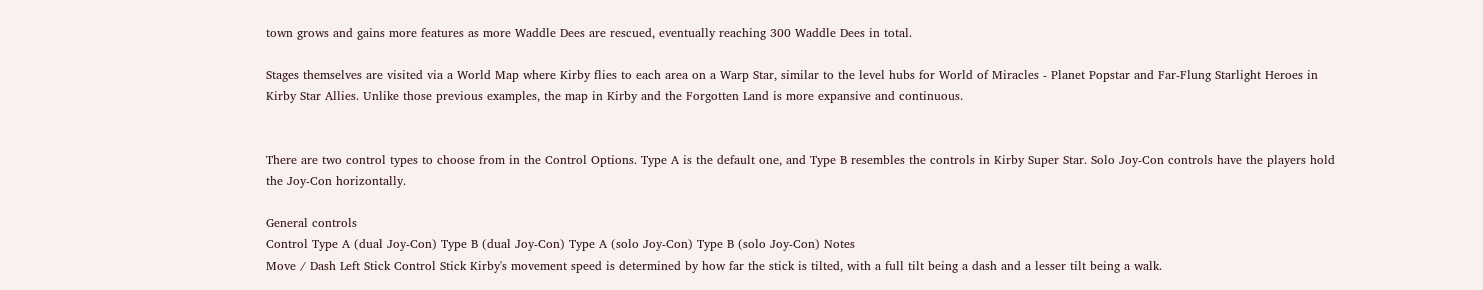town grows and gains more features as more Waddle Dees are rescued, eventually reaching 300 Waddle Dees in total.

Stages themselves are visited via a World Map where Kirby flies to each area on a Warp Star, similar to the level hubs for World of Miracles - Planet Popstar and Far-Flung Starlight Heroes in Kirby Star Allies. Unlike those previous examples, the map in Kirby and the Forgotten Land is more expansive and continuous.


There are two control types to choose from in the Control Options. Type A is the default one, and Type B resembles the controls in Kirby Super Star. Solo Joy-Con controls have the players hold the Joy-Con horizontally.

General controls
Control Type A (dual Joy-Con) Type B (dual Joy-Con) Type A (solo Joy-Con) Type B (solo Joy-Con) Notes
Move / Dash Left Stick Control Stick Kirby's movement speed is determined by how far the stick is tilted, with a full tilt being a dash and a lesser tilt being a walk.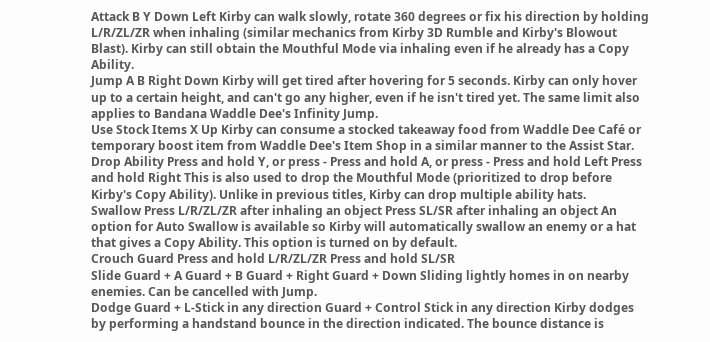Attack B Y Down Left Kirby can walk slowly, rotate 360 degrees or fix his direction by holding L/R/ZL/ZR when inhaling (similar mechanics from Kirby 3D Rumble and Kirby's Blowout Blast). Kirby can still obtain the Mouthful Mode via inhaling even if he already has a Copy Ability.
Jump A B Right Down Kirby will get tired after hovering for 5 seconds. Kirby can only hover up to a certain height, and can't go any higher, even if he isn't tired yet. The same limit also applies to Bandana Waddle Dee's Infinity Jump.
Use Stock Items X Up Kirby can consume a stocked takeaway food from Waddle Dee Café or temporary boost item from Waddle Dee's Item Shop in a similar manner to the Assist Star.
Drop Ability Press and hold Y, or press - Press and hold A, or press - Press and hold Left Press and hold Right This is also used to drop the Mouthful Mode (prioritized to drop before Kirby's Copy Ability). Unlike in previous titles, Kirby can drop multiple ability hats.
Swallow Press L/R/ZL/ZR after inhaling an object Press SL/SR after inhaling an object An option for Auto Swallow is available so Kirby will automatically swallow an enemy or a hat that gives a Copy Ability. This option is turned on by default.
Crouch Guard Press and hold L/R/ZL/ZR Press and hold SL/SR
Slide Guard + A Guard + B Guard + Right Guard + Down Sliding lightly homes in on nearby enemies. Can be cancelled with Jump.
Dodge Guard + L-Stick in any direction Guard + Control Stick in any direction Kirby dodges by performing a handstand bounce in the direction indicated. The bounce distance is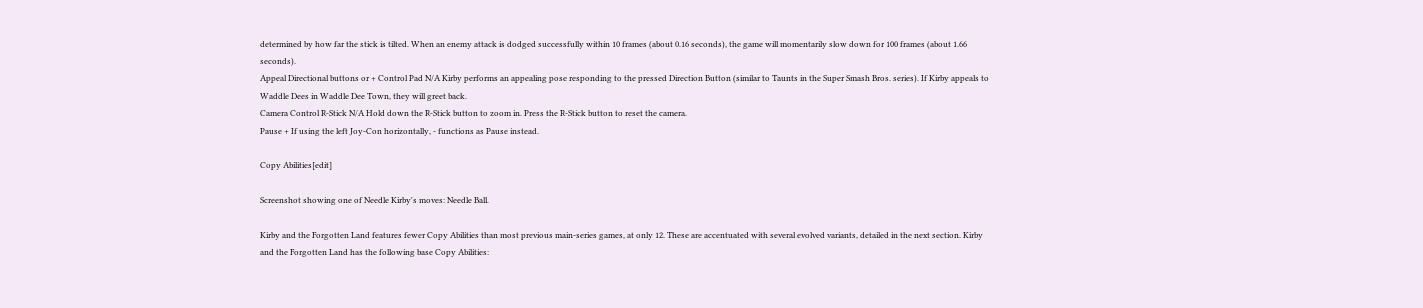determined by how far the stick is tilted. When an enemy attack is dodged successfully within 10 frames (about 0.16 seconds), the game will momentarily slow down for 100 frames (about 1.66 seconds).
Appeal Directional buttons or + Control Pad N/A Kirby performs an appealing pose responding to the pressed Direction Button (similar to Taunts in the Super Smash Bros. series). If Kirby appeals to Waddle Dees in Waddle Dee Town, they will greet back.
Camera Control R-Stick N/A Hold down the R-Stick button to zoom in. Press the R-Stick button to reset the camera.
Pause + If using the left Joy-Con horizontally, - functions as Pause instead.

Copy Abilities[edit]

Screenshot showing one of Needle Kirby's moves: Needle Ball.

Kirby and the Forgotten Land features fewer Copy Abilities than most previous main-series games, at only 12. These are accentuated with several evolved variants, detailed in the next section. Kirby and the Forgotten Land has the following base Copy Abilities: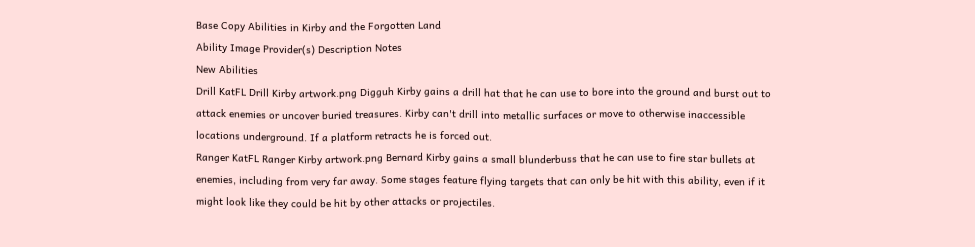Base Copy Abilities in Kirby and the Forgotten Land
Ability Image Provider(s) Description Notes
New Abilities
Drill KatFL Drill Kirby artwork.png Digguh Kirby gains a drill hat that he can use to bore into the ground and burst out to attack enemies or uncover buried treasures. Kirby can't drill into metallic surfaces or move to otherwise inaccessible locations underground. If a platform retracts he is forced out.
Ranger KatFL Ranger Kirby artwork.png Bernard Kirby gains a small blunderbuss that he can use to fire star bullets at enemies, including from very far away. Some stages feature flying targets that can only be hit with this ability, even if it might look like they could be hit by other attacks or projectiles.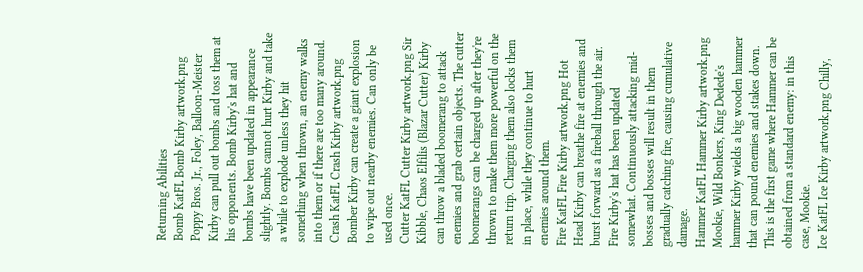Returning Abilities
Bomb KatFL Bomb Kirby artwork.png Poppy Bros. Jr., Foley, Balloon-Meister Kirby can pull out bombs and toss them at his opponents. Bomb Kirby's hat and bombs have been updated in appearance slightly. Bombs cannot hurt Kirby and take a while to explode unless they hit something when thrown, an enemy walks into them or if there are too many around.
Crash KatFL Crash Kirby artwork.png Bomber Kirby can create a giant explosion to wipe out nearby enemies. Can only be used once.
Cutter KatFL Cutter Kirby artwork.png Sir Kibble, Chaos Elfilis (Blazar Cutter) Kirby can throw a bladed boomerang to attack enemies and grab certain objects. The cutter boomerangs can be charged up after they're thrown to make them more powerful on the return trip. Charging them also locks them in place, while they continue to hurt enemies around them.
Fire KatFL Fire Kirby artwork.png Hot Head Kirby can breathe fire at enemies and burst forward as a fireball through the air. Fire Kirby's hat has been updated somewhat. Continuously attacking mid-bosses and bosses will result in them gradually catching fire, causing cumulative damage.
Hammer KatFL Hammer Kirby artwork.png Mookie, Wild Bonkers, King Dedede's hammer Kirby wields a big wooden hammer that can pound enemies and stakes down. This is the first game where Hammer can be obtained from a standard enemy: in this case, Mookie.
Ice KatFL Ice Kirby artwork.png Chilly,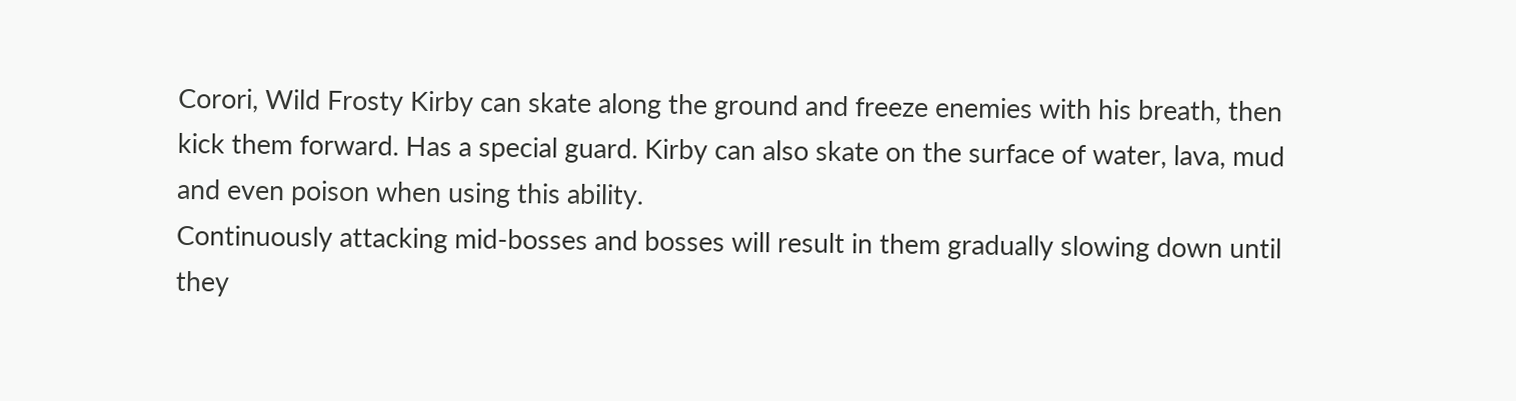Corori, Wild Frosty Kirby can skate along the ground and freeze enemies with his breath, then kick them forward. Has a special guard. Kirby can also skate on the surface of water, lava, mud and even poison when using this ability.
Continuously attacking mid-bosses and bosses will result in them gradually slowing down until they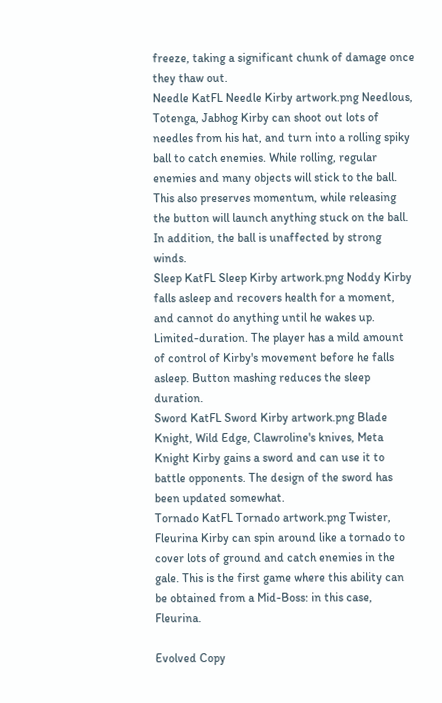freeze, taking a significant chunk of damage once they thaw out.
Needle KatFL Needle Kirby artwork.png Needlous, Totenga, Jabhog Kirby can shoot out lots of needles from his hat, and turn into a rolling spiky ball to catch enemies. While rolling, regular enemies and many objects will stick to the ball. This also preserves momentum, while releasing the button will launch anything stuck on the ball. In addition, the ball is unaffected by strong winds.
Sleep KatFL Sleep Kirby artwork.png Noddy Kirby falls asleep and recovers health for a moment, and cannot do anything until he wakes up. Limited-duration. The player has a mild amount of control of Kirby's movement before he falls asleep. Button mashing reduces the sleep duration.
Sword KatFL Sword Kirby artwork.png Blade Knight, Wild Edge, Clawroline's knives, Meta Knight Kirby gains a sword and can use it to battle opponents. The design of the sword has been updated somewhat.
Tornado KatFL Tornado artwork.png Twister, Fleurina Kirby can spin around like a tornado to cover lots of ground and catch enemies in the gale. This is the first game where this ability can be obtained from a Mid-Boss: in this case, Fleurina.

Evolved Copy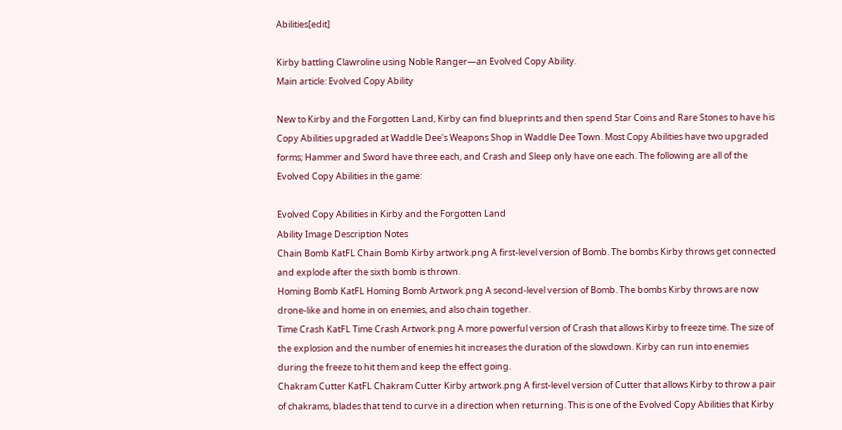Abilities[edit]

Kirby battling Clawroline using Noble Ranger—an Evolved Copy Ability.
Main article: Evolved Copy Ability

New to Kirby and the Forgotten Land, Kirby can find blueprints and then spend Star Coins and Rare Stones to have his Copy Abilities upgraded at Waddle Dee's Weapons Shop in Waddle Dee Town. Most Copy Abilities have two upgraded forms; Hammer and Sword have three each, and Crash and Sleep only have one each. The following are all of the Evolved Copy Abilities in the game:

Evolved Copy Abilities in Kirby and the Forgotten Land
Ability Image Description Notes
Chain Bomb KatFL Chain Bomb Kirby artwork.png A first-level version of Bomb. The bombs Kirby throws get connected and explode after the sixth bomb is thrown.
Homing Bomb KatFL Homing Bomb Artwork.png A second-level version of Bomb. The bombs Kirby throws are now drone-like and home in on enemies, and also chain together.
Time Crash KatFL Time Crash Artwork.png A more powerful version of Crash that allows Kirby to freeze time. The size of the explosion and the number of enemies hit increases the duration of the slowdown. Kirby can run into enemies during the freeze to hit them and keep the effect going.
Chakram Cutter KatFL Chakram Cutter Kirby artwork.png A first-level version of Cutter that allows Kirby to throw a pair of chakrams, blades that tend to curve in a direction when returning. This is one of the Evolved Copy Abilities that Kirby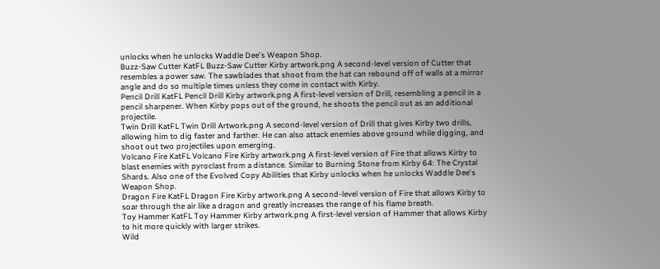unlocks when he unlocks Waddle Dee's Weapon Shop.
Buzz-Saw Cutter KatFL Buzz-Saw Cutter Kirby artwork.png A second-level version of Cutter that resembles a power saw. The sawblades that shoot from the hat can rebound off of walls at a mirror angle and do so multiple times unless they come in contact with Kirby.
Pencil Drill KatFL Pencil Drill Kirby artwork.png A first-level version of Drill, resembling a pencil in a pencil sharpener. When Kirby pops out of the ground, he shoots the pencil out as an additional projectile.
Twin Drill KatFL Twin Drill Artwork.png A second-level version of Drill that gives Kirby two drills, allowing him to dig faster and farther. He can also attack enemies above ground while digging, and shoot out two projectiles upon emerging.
Volcano Fire KatFL Volcano Fire Kirby artwork.png A first-level version of Fire that allows Kirby to blast enemies with pyroclast from a distance. Similar to Burning Stone from Kirby 64: The Crystal Shards. Also one of the Evolved Copy Abilities that Kirby unlocks when he unlocks Waddle Dee's Weapon Shop.
Dragon Fire KatFL Dragon Fire Kirby artwork.png A second-level version of Fire that allows Kirby to soar through the air like a dragon and greatly increases the range of his flame breath.
Toy Hammer KatFL Toy Hammer Kirby artwork.png A first-level version of Hammer that allows Kirby to hit more quickly with larger strikes.
Wild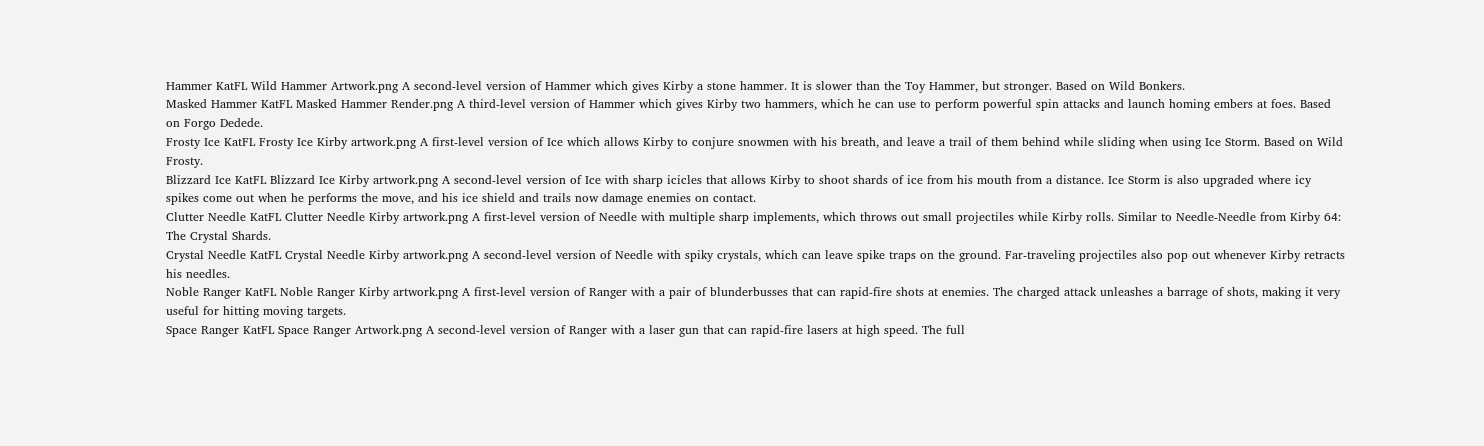Hammer KatFL Wild Hammer Artwork.png A second-level version of Hammer which gives Kirby a stone hammer. It is slower than the Toy Hammer, but stronger. Based on Wild Bonkers.
Masked Hammer KatFL Masked Hammer Render.png A third-level version of Hammer which gives Kirby two hammers, which he can use to perform powerful spin attacks and launch homing embers at foes. Based on Forgo Dedede.
Frosty Ice KatFL Frosty Ice Kirby artwork.png A first-level version of Ice which allows Kirby to conjure snowmen with his breath, and leave a trail of them behind while sliding when using Ice Storm. Based on Wild Frosty.
Blizzard Ice KatFL Blizzard Ice Kirby artwork.png A second-level version of Ice with sharp icicles that allows Kirby to shoot shards of ice from his mouth from a distance. Ice Storm is also upgraded where icy spikes come out when he performs the move, and his ice shield and trails now damage enemies on contact.
Clutter Needle KatFL Clutter Needle Kirby artwork.png A first-level version of Needle with multiple sharp implements, which throws out small projectiles while Kirby rolls. Similar to Needle-Needle from Kirby 64: The Crystal Shards.
Crystal Needle KatFL Crystal Needle Kirby artwork.png A second-level version of Needle with spiky crystals, which can leave spike traps on the ground. Far-traveling projectiles also pop out whenever Kirby retracts his needles.
Noble Ranger KatFL Noble Ranger Kirby artwork.png A first-level version of Ranger with a pair of blunderbusses that can rapid-fire shots at enemies. The charged attack unleashes a barrage of shots, making it very useful for hitting moving targets.
Space Ranger KatFL Space Ranger Artwork.png A second-level version of Ranger with a laser gun that can rapid-fire lasers at high speed. The full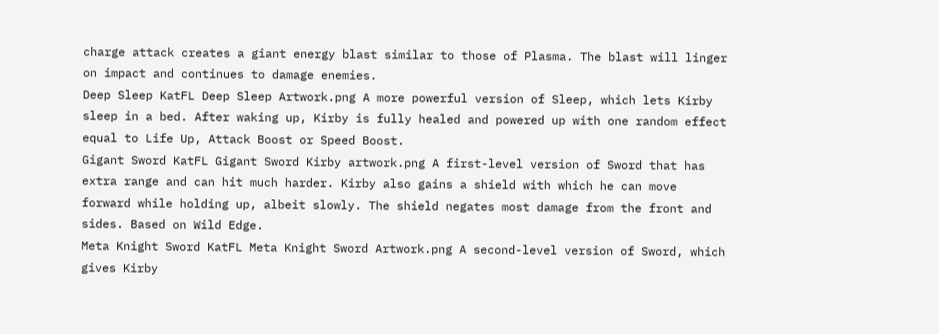charge attack creates a giant energy blast similar to those of Plasma. The blast will linger on impact and continues to damage enemies.
Deep Sleep KatFL Deep Sleep Artwork.png A more powerful version of Sleep, which lets Kirby sleep in a bed. After waking up, Kirby is fully healed and powered up with one random effect equal to Life Up, Attack Boost or Speed Boost.
Gigant Sword KatFL Gigant Sword Kirby artwork.png A first-level version of Sword that has extra range and can hit much harder. Kirby also gains a shield with which he can move forward while holding up, albeit slowly. The shield negates most damage from the front and sides. Based on Wild Edge.
Meta Knight Sword KatFL Meta Knight Sword Artwork.png A second-level version of Sword, which gives Kirby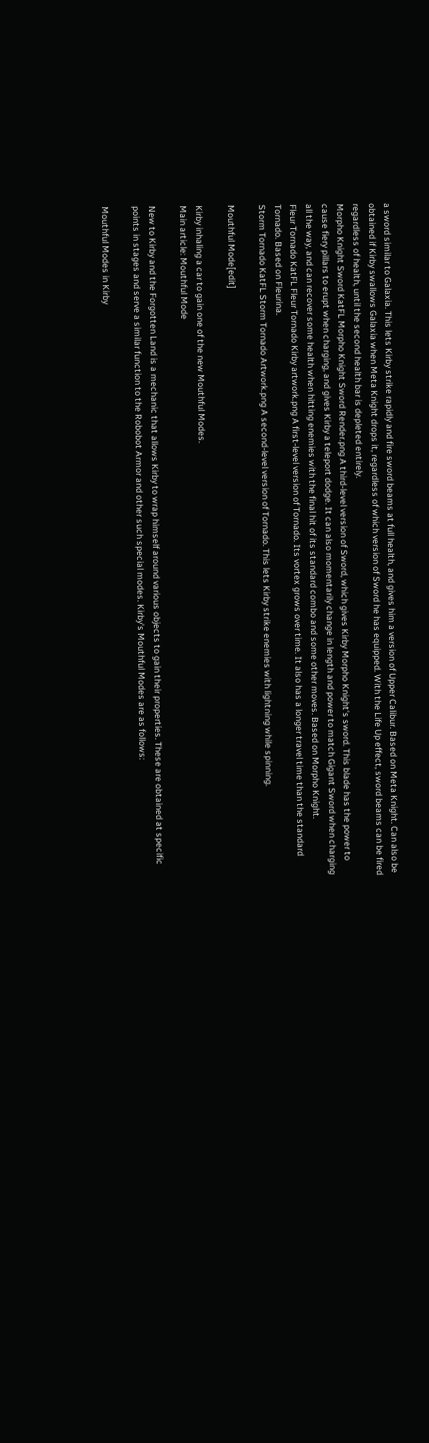a sword similar to Galaxia. This lets Kirby strike rapidly and fire sword beams at full health, and gives him a version of Upper Calibur. Based on Meta Knight. Can also be obtained if Kirby swallows Galaxia when Meta Knight drops it, regardless of which version of Sword he has equipped. With the Life Up effect, sword beams can be fired regardless of health, until the second health bar is depleted entirely.
Morpho Knight Sword KatFL Morpho Knight Sword Render.png A third-level version of Sword, which gives Kirby Morpho Knight's sword. This blade has the power to cause fiery pillars to erupt when charging, and gives Kirby a teleport dodge. It can also momentarily change in length and power to match Gigant Sword when charging all the way, and can recover some health when hitting enemies with the final hit of its standard combo and some other moves. Based on Morpho Knight.
Fleur Tornado KatFL Fleur Tornado Kirby artwork.png A first-level version of Tornado. Its vortex grows over time. It also has a longer travel time than the standard Tornado. Based on Fleurina.
Storm Tornado KatFL Storm Tornado Artwork.png A second-level version of Tornado. This lets Kirby strike enemies with lightning while spinning.

Mouthful Mode[edit]

Kirby inhaling a car to gain one of the new Mouthful Modes.
Main article: Mouthful Mode

New to Kirby and the Forgotten Land is a mechanic that allows Kirby to wrap himself around various objects to gain their properties. These are obtained at specific points in stages and serve a similar function to the Robobot Armor and other such special modes. Kirby's Mouthful Modes are as follows:

Mouthful Modes in Kirby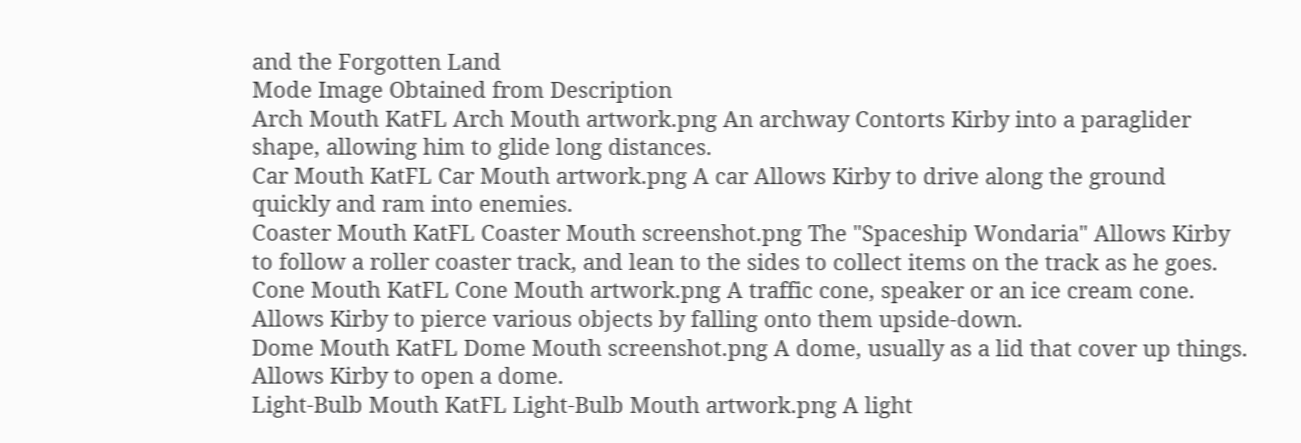and the Forgotten Land
Mode Image Obtained from Description
Arch Mouth KatFL Arch Mouth artwork.png An archway Contorts Kirby into a paraglider shape, allowing him to glide long distances.
Car Mouth KatFL Car Mouth artwork.png A car Allows Kirby to drive along the ground quickly and ram into enemies.
Coaster Mouth KatFL Coaster Mouth screenshot.png The "Spaceship Wondaria" Allows Kirby to follow a roller coaster track, and lean to the sides to collect items on the track as he goes.
Cone Mouth KatFL Cone Mouth artwork.png A traffic cone, speaker or an ice cream cone. Allows Kirby to pierce various objects by falling onto them upside-down.
Dome Mouth KatFL Dome Mouth screenshot.png A dome, usually as a lid that cover up things. Allows Kirby to open a dome.
Light-Bulb Mouth KatFL Light-Bulb Mouth artwork.png A light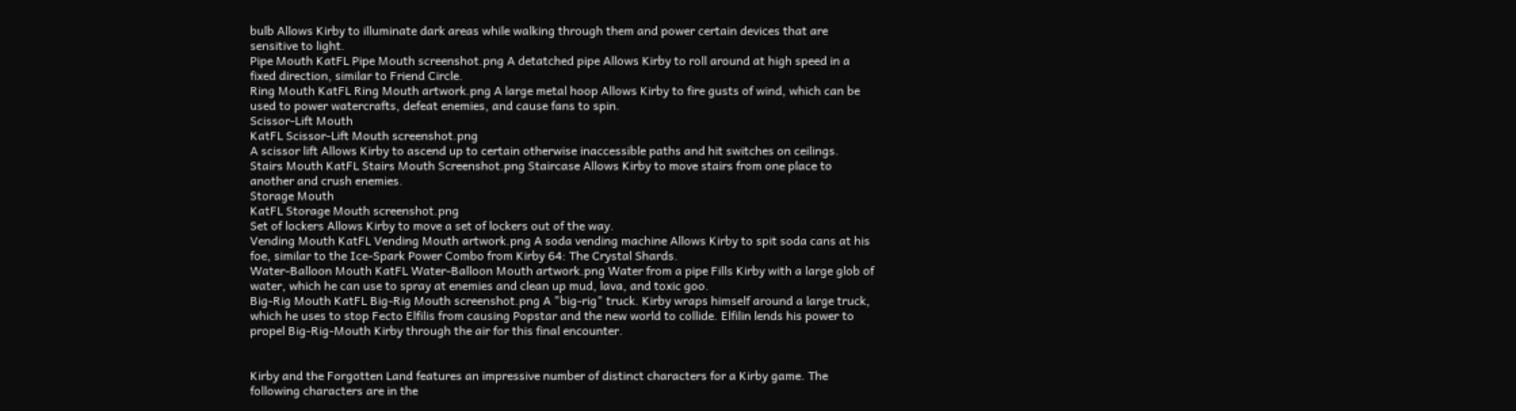bulb Allows Kirby to illuminate dark areas while walking through them and power certain devices that are sensitive to light.
Pipe Mouth KatFL Pipe Mouth screenshot.png A detatched pipe Allows Kirby to roll around at high speed in a fixed direction, similar to Friend Circle.
Ring Mouth KatFL Ring Mouth artwork.png A large metal hoop Allows Kirby to fire gusts of wind, which can be used to power watercrafts, defeat enemies, and cause fans to spin.
Scissor-Lift Mouth
KatFL Scissor-Lift Mouth screenshot.png
A scissor lift Allows Kirby to ascend up to certain otherwise inaccessible paths and hit switches on ceilings.
Stairs Mouth KatFL Stairs Mouth Screenshot.png Staircase Allows Kirby to move stairs from one place to another and crush enemies.
Storage Mouth
KatFL Storage Mouth screenshot.png
Set of lockers Allows Kirby to move a set of lockers out of the way.
Vending Mouth KatFL Vending Mouth artwork.png A soda vending machine Allows Kirby to spit soda cans at his foe, similar to the Ice-Spark Power Combo from Kirby 64: The Crystal Shards.
Water-Balloon Mouth KatFL Water-Balloon Mouth artwork.png Water from a pipe Fills Kirby with a large glob of water, which he can use to spray at enemies and clean up mud, lava, and toxic goo.
Big-Rig Mouth KatFL Big-Rig Mouth screenshot.png A "big-rig" truck. Kirby wraps himself around a large truck, which he uses to stop Fecto Elfilis from causing Popstar and the new world to collide. Elfilin lends his power to propel Big-Rig-Mouth Kirby through the air for this final encounter.


Kirby and the Forgotten Land features an impressive number of distinct characters for a Kirby game. The following characters are in the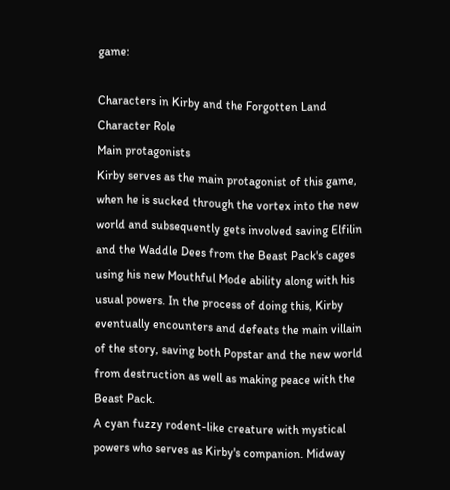game:

Characters in Kirby and the Forgotten Land
Character Role
Main protagonists
Kirby serves as the main protagonist of this game, when he is sucked through the vortex into the new world and subsequently gets involved saving Elfilin and the Waddle Dees from the Beast Pack's cages using his new Mouthful Mode ability along with his usual powers. In the process of doing this, Kirby eventually encounters and defeats the main villain of the story, saving both Popstar and the new world from destruction as well as making peace with the Beast Pack.
A cyan fuzzy rodent-like creature with mystical powers who serves as Kirby's companion. Midway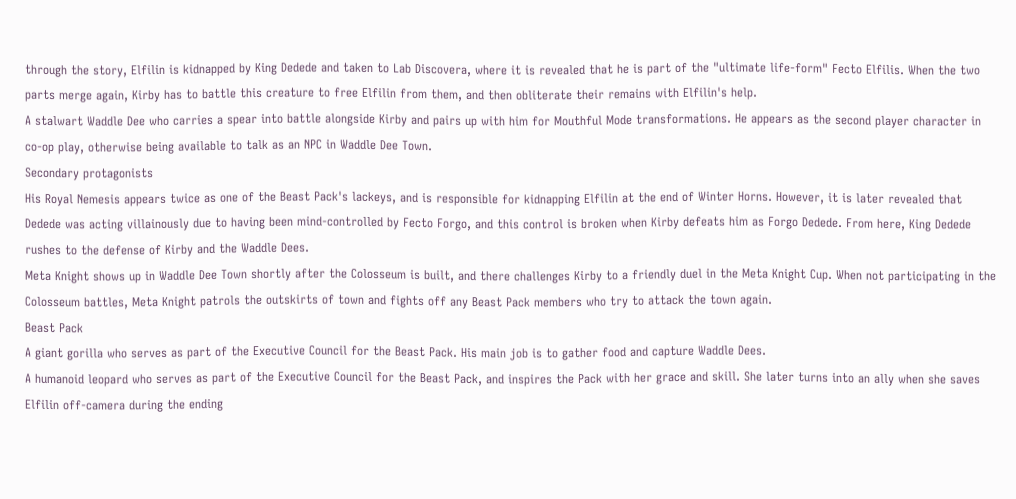through the story, Elfilin is kidnapped by King Dedede and taken to Lab Discovera, where it is revealed that he is part of the "ultimate life-form" Fecto Elfilis. When the two parts merge again, Kirby has to battle this creature to free Elfilin from them, and then obliterate their remains with Elfilin's help.
A stalwart Waddle Dee who carries a spear into battle alongside Kirby and pairs up with him for Mouthful Mode transformations. He appears as the second player character in co-op play, otherwise being available to talk as an NPC in Waddle Dee Town.
Secondary protagonists
His Royal Nemesis appears twice as one of the Beast Pack's lackeys, and is responsible for kidnapping Elfilin at the end of Winter Horns. However, it is later revealed that Dedede was acting villainously due to having been mind-controlled by Fecto Forgo, and this control is broken when Kirby defeats him as Forgo Dedede. From here, King Dedede rushes to the defense of Kirby and the Waddle Dees.
Meta Knight shows up in Waddle Dee Town shortly after the Colosseum is built, and there challenges Kirby to a friendly duel in the Meta Knight Cup. When not participating in the Colosseum battles, Meta Knight patrols the outskirts of town and fights off any Beast Pack members who try to attack the town again.
Beast Pack
A giant gorilla who serves as part of the Executive Council for the Beast Pack. His main job is to gather food and capture Waddle Dees.
A humanoid leopard who serves as part of the Executive Council for the Beast Pack, and inspires the Pack with her grace and skill. She later turns into an ally when she saves Elfilin off-camera during the ending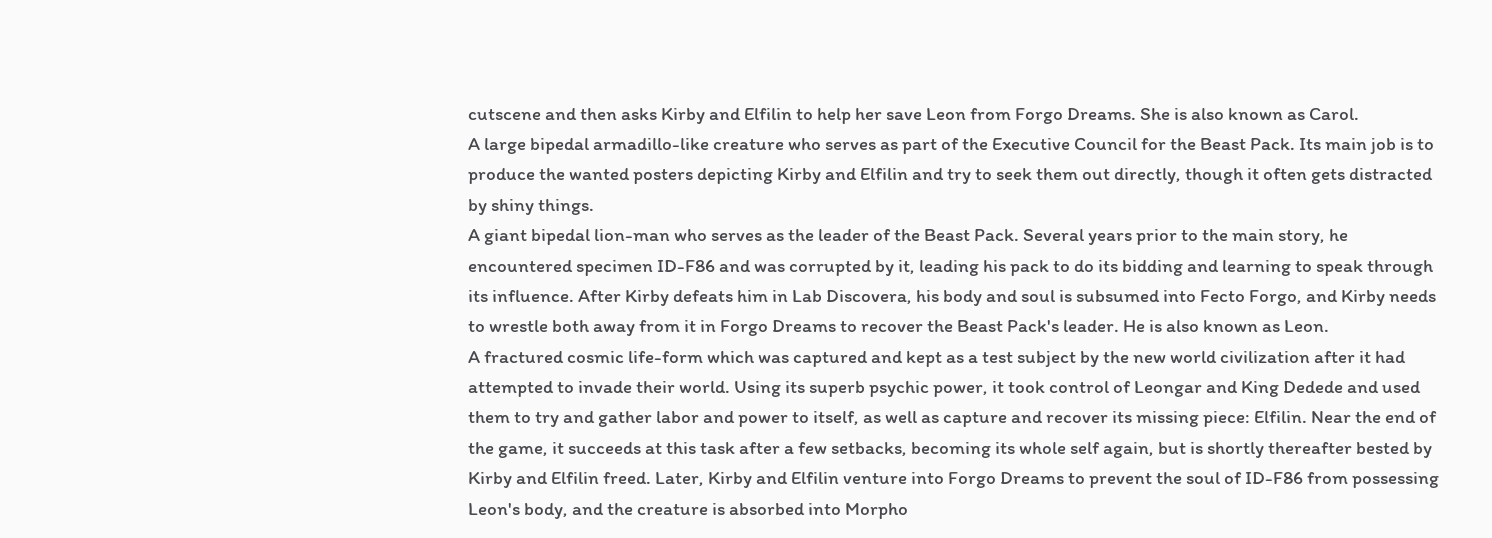cutscene and then asks Kirby and Elfilin to help her save Leon from Forgo Dreams. She is also known as Carol.
A large bipedal armadillo-like creature who serves as part of the Executive Council for the Beast Pack. Its main job is to produce the wanted posters depicting Kirby and Elfilin and try to seek them out directly, though it often gets distracted by shiny things.
A giant bipedal lion-man who serves as the leader of the Beast Pack. Several years prior to the main story, he encountered specimen ID-F86 and was corrupted by it, leading his pack to do its bidding and learning to speak through its influence. After Kirby defeats him in Lab Discovera, his body and soul is subsumed into Fecto Forgo, and Kirby needs to wrestle both away from it in Forgo Dreams to recover the Beast Pack's leader. He is also known as Leon.
A fractured cosmic life-form which was captured and kept as a test subject by the new world civilization after it had attempted to invade their world. Using its superb psychic power, it took control of Leongar and King Dedede and used them to try and gather labor and power to itself, as well as capture and recover its missing piece: Elfilin. Near the end of the game, it succeeds at this task after a few setbacks, becoming its whole self again, but is shortly thereafter bested by Kirby and Elfilin freed. Later, Kirby and Elfilin venture into Forgo Dreams to prevent the soul of ID-F86 from possessing Leon's body, and the creature is absorbed into Morpho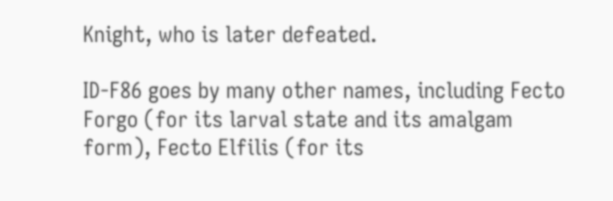Knight, who is later defeated.

ID-F86 goes by many other names, including Fecto Forgo (for its larval state and its amalgam form), Fecto Elfilis (for its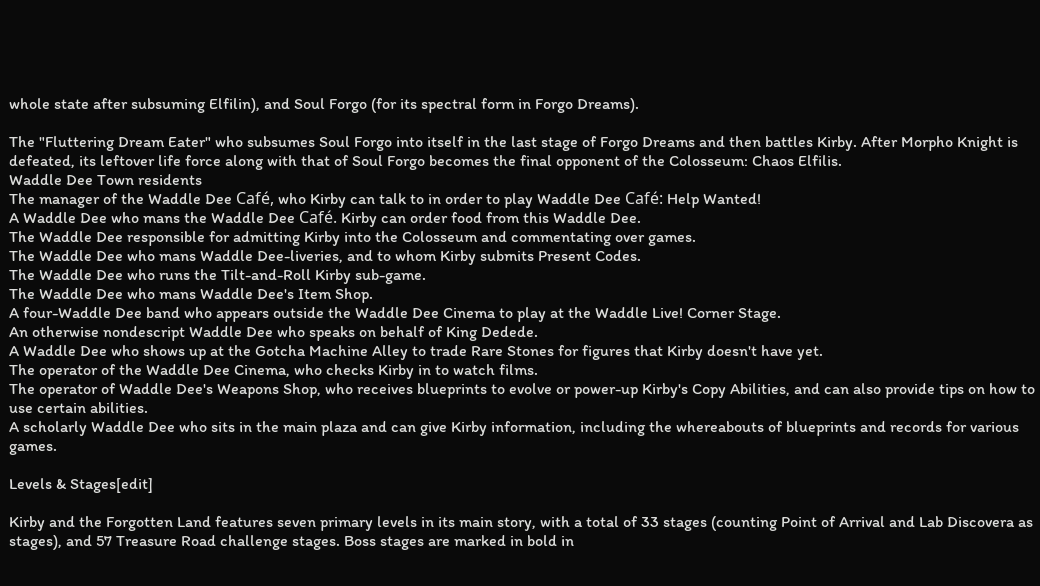whole state after subsuming Elfilin), and Soul Forgo (for its spectral form in Forgo Dreams).

The "Fluttering Dream Eater" who subsumes Soul Forgo into itself in the last stage of Forgo Dreams and then battles Kirby. After Morpho Knight is defeated, its leftover life force along with that of Soul Forgo becomes the final opponent of the Colosseum: Chaos Elfilis.
Waddle Dee Town residents
The manager of the Waddle Dee Café, who Kirby can talk to in order to play Waddle Dee Café: Help Wanted!
A Waddle Dee who mans the Waddle Dee Café. Kirby can order food from this Waddle Dee.
The Waddle Dee responsible for admitting Kirby into the Colosseum and commentating over games.
The Waddle Dee who mans Waddle Dee-liveries, and to whom Kirby submits Present Codes.
The Waddle Dee who runs the Tilt-and-Roll Kirby sub-game.
The Waddle Dee who mans Waddle Dee's Item Shop.
A four-Waddle Dee band who appears outside the Waddle Dee Cinema to play at the Waddle Live! Corner Stage.
An otherwise nondescript Waddle Dee who speaks on behalf of King Dedede.
A Waddle Dee who shows up at the Gotcha Machine Alley to trade Rare Stones for figures that Kirby doesn't have yet.
The operator of the Waddle Dee Cinema, who checks Kirby in to watch films.
The operator of Waddle Dee's Weapons Shop, who receives blueprints to evolve or power-up Kirby's Copy Abilities, and can also provide tips on how to use certain abilities.
A scholarly Waddle Dee who sits in the main plaza and can give Kirby information, including the whereabouts of blueprints and records for various games.

Levels & Stages[edit]

Kirby and the Forgotten Land features seven primary levels in its main story, with a total of 33 stages (counting Point of Arrival and Lab Discovera as stages), and 57 Treasure Road challenge stages. Boss stages are marked in bold in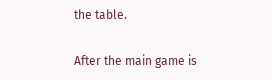the table.

After the main game is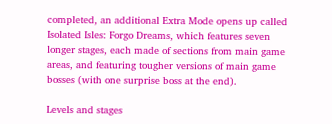completed, an additional Extra Mode opens up called Isolated Isles: Forgo Dreams, which features seven longer stages, each made of sections from main game areas, and featuring tougher versions of main game bosses (with one surprise boss at the end).

Levels and stages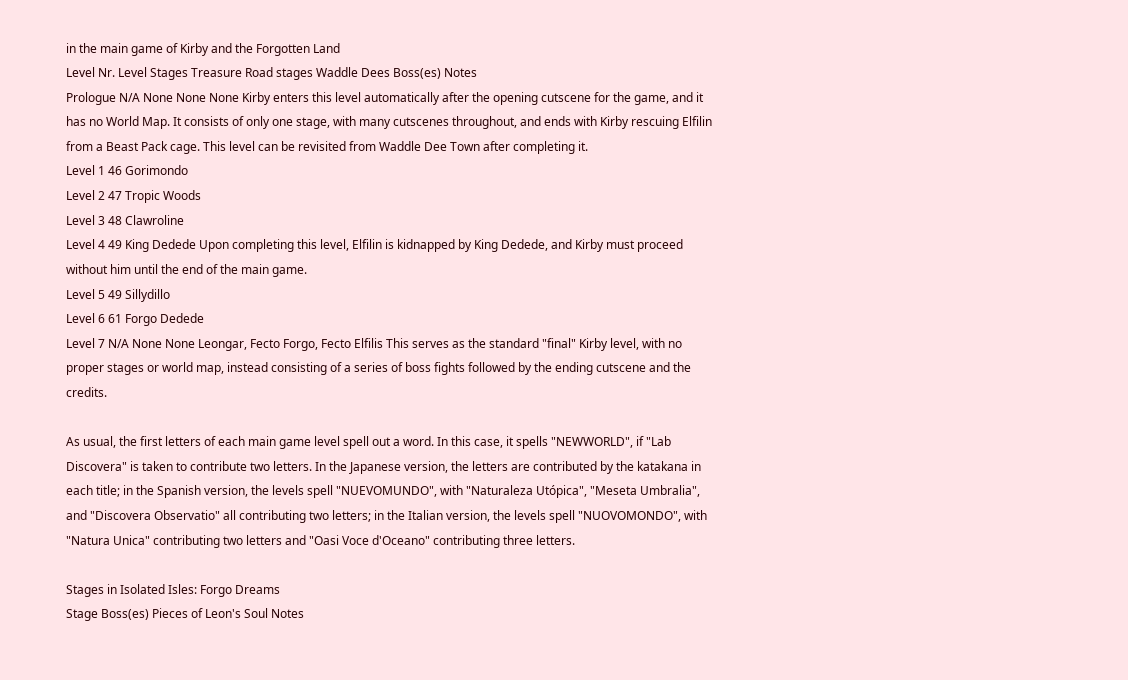in the main game of Kirby and the Forgotten Land
Level Nr. Level Stages Treasure Road stages Waddle Dees Boss(es) Notes
Prologue N/A None None None Kirby enters this level automatically after the opening cutscene for the game, and it has no World Map. It consists of only one stage, with many cutscenes throughout, and ends with Kirby rescuing Elfilin from a Beast Pack cage. This level can be revisited from Waddle Dee Town after completing it.
Level 1 46 Gorimondo
Level 2 47 Tropic Woods
Level 3 48 Clawroline
Level 4 49 King Dedede Upon completing this level, Elfilin is kidnapped by King Dedede, and Kirby must proceed without him until the end of the main game.
Level 5 49 Sillydillo
Level 6 61 Forgo Dedede
Level 7 N/A None None Leongar, Fecto Forgo, Fecto Elfilis This serves as the standard "final" Kirby level, with no proper stages or world map, instead consisting of a series of boss fights followed by the ending cutscene and the credits.

As usual, the first letters of each main game level spell out a word. In this case, it spells "NEWWORLD", if "Lab Discovera" is taken to contribute two letters. In the Japanese version, the letters are contributed by the katakana in each title; in the Spanish version, the levels spell "NUEVOMUNDO", with "Naturaleza Utópica", "Meseta Umbralia", and "Discovera Observatio" all contributing two letters; in the Italian version, the levels spell "NUOVOMONDO", with "Natura Unica" contributing two letters and "Oasi Voce d'Oceano" contributing three letters.

Stages in Isolated Isles: Forgo Dreams
Stage Boss(es) Pieces of Leon's Soul Notes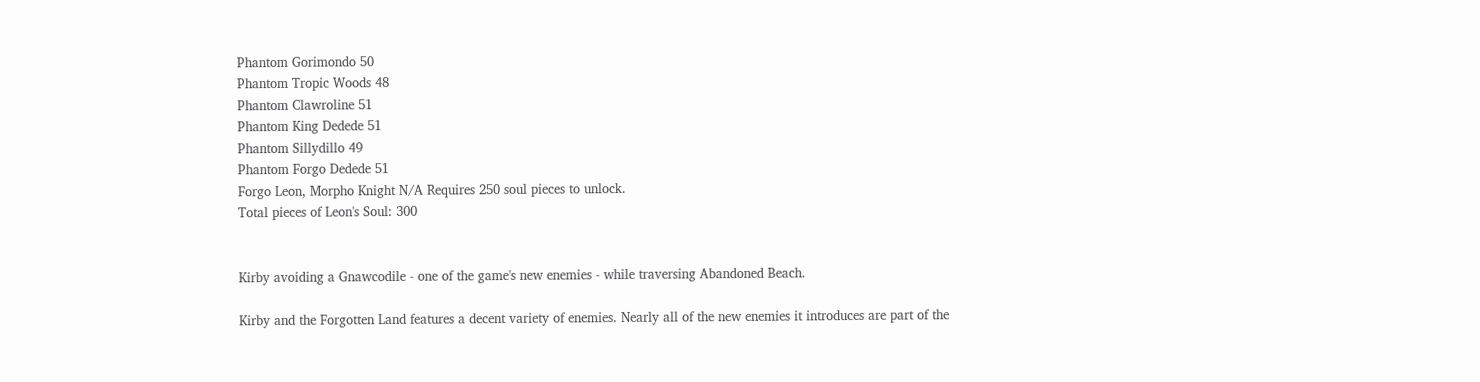Phantom Gorimondo 50
Phantom Tropic Woods 48
Phantom Clawroline 51
Phantom King Dedede 51
Phantom Sillydillo 49
Phantom Forgo Dedede 51
Forgo Leon, Morpho Knight N/A Requires 250 soul pieces to unlock.
Total pieces of Leon's Soul: 300


Kirby avoiding a Gnawcodile - one of the game's new enemies - while traversing Abandoned Beach.

Kirby and the Forgotten Land features a decent variety of enemies. Nearly all of the new enemies it introduces are part of the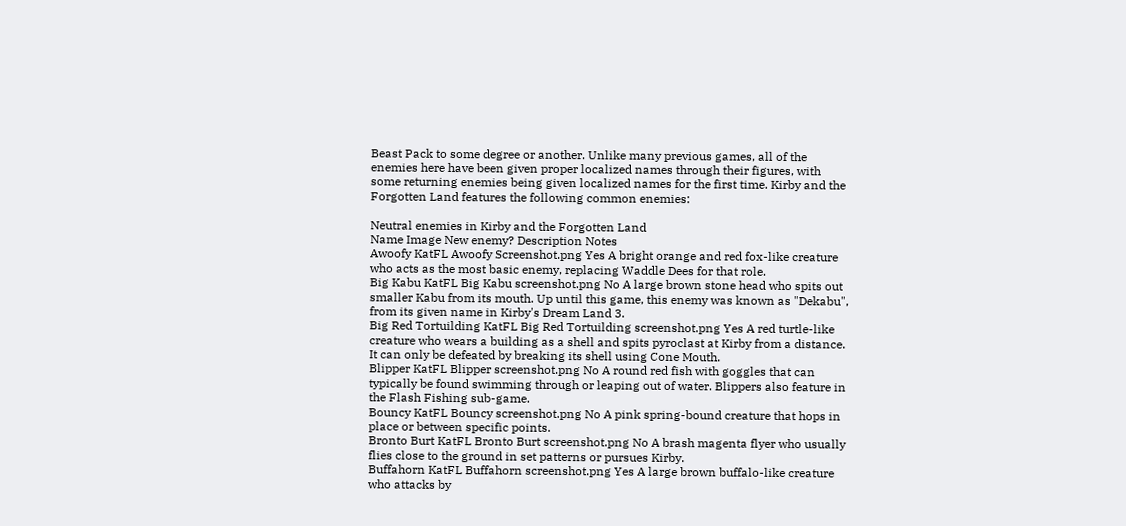Beast Pack to some degree or another. Unlike many previous games, all of the enemies here have been given proper localized names through their figures, with some returning enemies being given localized names for the first time. Kirby and the Forgotten Land features the following common enemies:

Neutral enemies in Kirby and the Forgotten Land
Name Image New enemy? Description Notes
Awoofy KatFL Awoofy Screenshot.png Yes A bright orange and red fox-like creature who acts as the most basic enemy, replacing Waddle Dees for that role.
Big Kabu KatFL Big Kabu screenshot.png No A large brown stone head who spits out smaller Kabu from its mouth. Up until this game, this enemy was known as "Dekabu", from its given name in Kirby's Dream Land 3.
Big Red Tortuilding KatFL Big Red Tortuilding screenshot.png Yes A red turtle-like creature who wears a building as a shell and spits pyroclast at Kirby from a distance. It can only be defeated by breaking its shell using Cone Mouth.
Blipper KatFL Blipper screenshot.png No A round red fish with goggles that can typically be found swimming through or leaping out of water. Blippers also feature in the Flash Fishing sub-game.
Bouncy KatFL Bouncy screenshot.png No A pink spring-bound creature that hops in place or between specific points.
Bronto Burt KatFL Bronto Burt screenshot.png No A brash magenta flyer who usually flies close to the ground in set patterns or pursues Kirby.
Buffahorn KatFL Buffahorn screenshot.png Yes A large brown buffalo-like creature who attacks by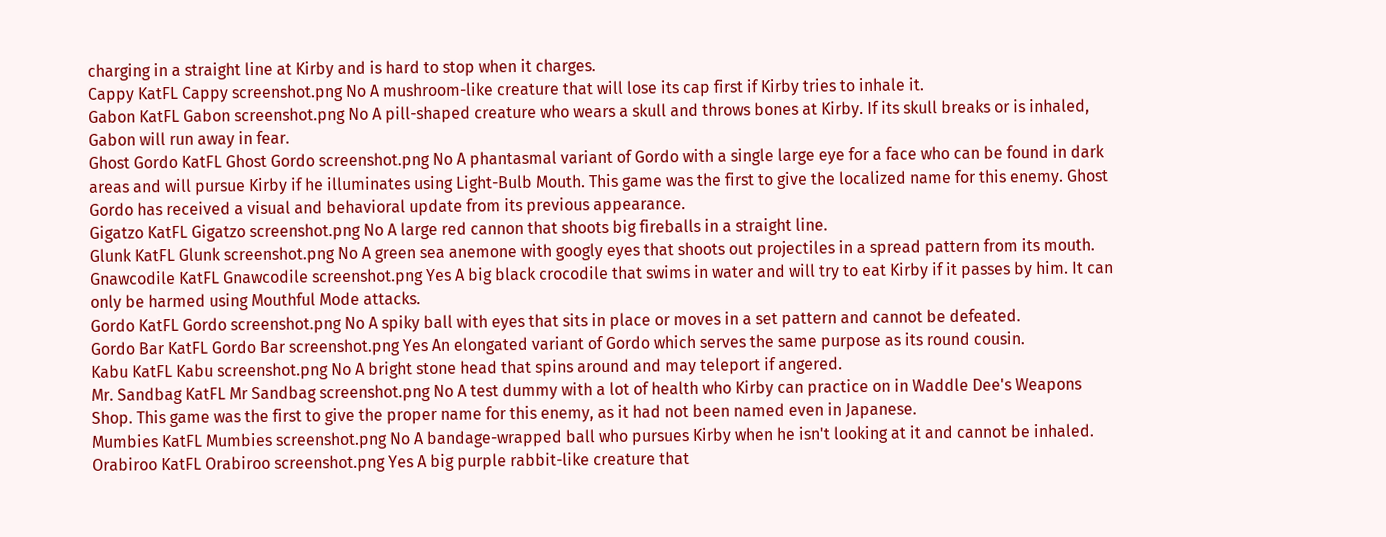charging in a straight line at Kirby and is hard to stop when it charges.
Cappy KatFL Cappy screenshot.png No A mushroom-like creature that will lose its cap first if Kirby tries to inhale it.
Gabon KatFL Gabon screenshot.png No A pill-shaped creature who wears a skull and throws bones at Kirby. If its skull breaks or is inhaled, Gabon will run away in fear.
Ghost Gordo KatFL Ghost Gordo screenshot.png No A phantasmal variant of Gordo with a single large eye for a face who can be found in dark areas and will pursue Kirby if he illuminates using Light-Bulb Mouth. This game was the first to give the localized name for this enemy. Ghost Gordo has received a visual and behavioral update from its previous appearance.
Gigatzo KatFL Gigatzo screenshot.png No A large red cannon that shoots big fireballs in a straight line.
Glunk KatFL Glunk screenshot.png No A green sea anemone with googly eyes that shoots out projectiles in a spread pattern from its mouth.
Gnawcodile KatFL Gnawcodile screenshot.png Yes A big black crocodile that swims in water and will try to eat Kirby if it passes by him. It can only be harmed using Mouthful Mode attacks.
Gordo KatFL Gordo screenshot.png No A spiky ball with eyes that sits in place or moves in a set pattern and cannot be defeated.
Gordo Bar KatFL Gordo Bar screenshot.png Yes An elongated variant of Gordo which serves the same purpose as its round cousin.
Kabu KatFL Kabu screenshot.png No A bright stone head that spins around and may teleport if angered.
Mr. Sandbag KatFL Mr Sandbag screenshot.png No A test dummy with a lot of health who Kirby can practice on in Waddle Dee's Weapons Shop. This game was the first to give the proper name for this enemy, as it had not been named even in Japanese.
Mumbies KatFL Mumbies screenshot.png No A bandage-wrapped ball who pursues Kirby when he isn't looking at it and cannot be inhaled.
Orabiroo KatFL Orabiroo screenshot.png Yes A big purple rabbit-like creature that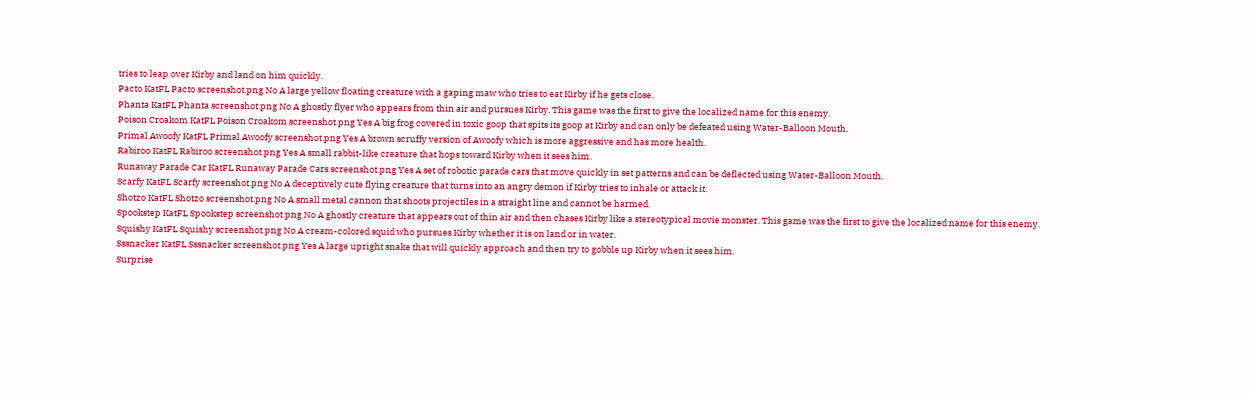tries to leap over Kirby and land on him quickly.
Pacto KatFL Pacto screenshot.png No A large yellow floating creature with a gaping maw who tries to eat Kirby if he gets close.
Phanta KatFL Phanta screenshot.png No A ghostly flyer who appears from thin air and pursues Kirby. This game was the first to give the localized name for this enemy.
Poison Croakom KatFL Poison Croakom screenshot.png Yes A big frog covered in toxic goop that spits its goop at Kirby and can only be defeated using Water-Balloon Mouth.
Primal Awoofy KatFL Primal Awoofy screenshot.png Yes A brown scruffy version of Awoofy which is more aggressive and has more health.
Rabiroo KatFL Rabiroo screenshot.png Yes A small rabbit-like creature that hops toward Kirby when it sees him.
Runaway Parade Car KatFL Runaway Parade Cars screenshot.png Yes A set of robotic parade cars that move quickly in set patterns and can be deflected using Water-Balloon Mouth.
Scarfy KatFL Scarfy screenshot.png No A deceptively cute flying creature that turns into an angry demon if Kirby tries to inhale or attack it.
Shotzo KatFL Shotzo screenshot.png No A small metal cannon that shoots projectiles in a straight line and cannot be harmed.
Spookstep KatFL Spookstep screenshot.png No A ghostly creature that appears out of thin air and then chases Kirby like a stereotypical movie monster. This game was the first to give the localized name for this enemy.
Squishy KatFL Squishy screenshot.png No A cream-colored squid who pursues Kirby whether it is on land or in water.
Sssnacker KatFL Sssnacker screenshot.png Yes A large upright snake that will quickly approach and then try to gobble up Kirby when it sees him.
Surprise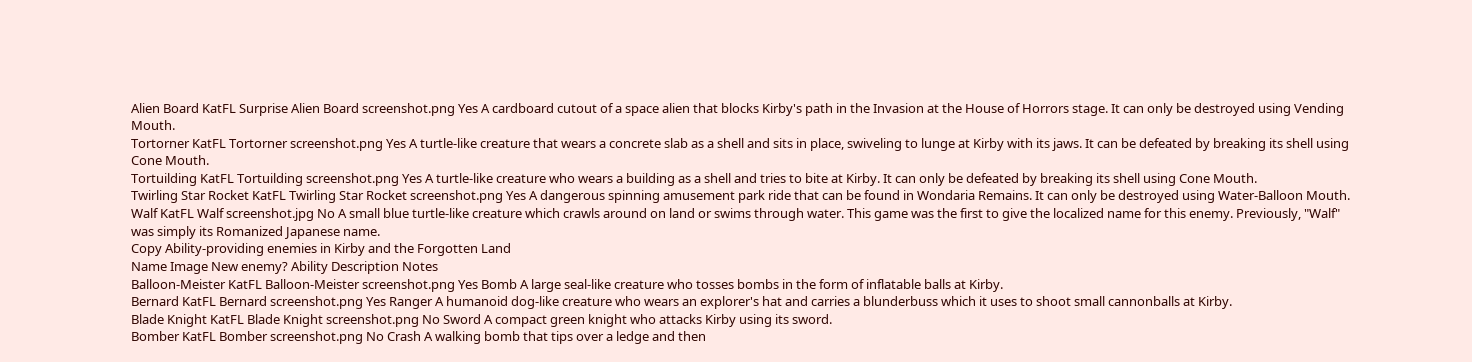Alien Board KatFL Surprise Alien Board screenshot.png Yes A cardboard cutout of a space alien that blocks Kirby's path in the Invasion at the House of Horrors stage. It can only be destroyed using Vending Mouth.
Tortorner KatFL Tortorner screenshot.png Yes A turtle-like creature that wears a concrete slab as a shell and sits in place, swiveling to lunge at Kirby with its jaws. It can be defeated by breaking its shell using Cone Mouth.
Tortuilding KatFL Tortuilding screenshot.png Yes A turtle-like creature who wears a building as a shell and tries to bite at Kirby. It can only be defeated by breaking its shell using Cone Mouth.
Twirling Star Rocket KatFL Twirling Star Rocket screenshot.png Yes A dangerous spinning amusement park ride that can be found in Wondaria Remains. It can only be destroyed using Water-Balloon Mouth.
Walf KatFL Walf screenshot.jpg No A small blue turtle-like creature which crawls around on land or swims through water. This game was the first to give the localized name for this enemy. Previously, "Walf" was simply its Romanized Japanese name.
Copy Ability-providing enemies in Kirby and the Forgotten Land
Name Image New enemy? Ability Description Notes
Balloon-Meister KatFL Balloon-Meister screenshot.png Yes Bomb A large seal-like creature who tosses bombs in the form of inflatable balls at Kirby.
Bernard KatFL Bernard screenshot.png Yes Ranger A humanoid dog-like creature who wears an explorer's hat and carries a blunderbuss which it uses to shoot small cannonballs at Kirby.
Blade Knight KatFL Blade Knight screenshot.png No Sword A compact green knight who attacks Kirby using its sword.
Bomber KatFL Bomber screenshot.png No Crash A walking bomb that tips over a ledge and then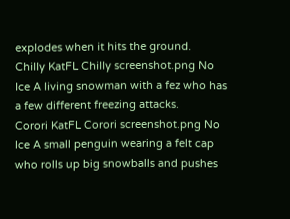explodes when it hits the ground.
Chilly KatFL Chilly screenshot.png No Ice A living snowman with a fez who has a few different freezing attacks.
Corori KatFL Corori screenshot.png No Ice A small penguin wearing a felt cap who rolls up big snowballs and pushes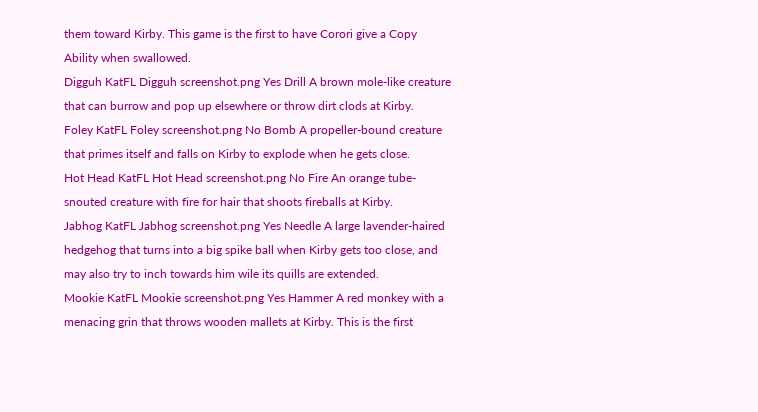them toward Kirby. This game is the first to have Corori give a Copy Ability when swallowed.
Digguh KatFL Digguh screenshot.png Yes Drill A brown mole-like creature that can burrow and pop up elsewhere or throw dirt clods at Kirby.
Foley KatFL Foley screenshot.png No Bomb A propeller-bound creature that primes itself and falls on Kirby to explode when he gets close.
Hot Head KatFL Hot Head screenshot.png No Fire An orange tube-snouted creature with fire for hair that shoots fireballs at Kirby.
Jabhog KatFL Jabhog screenshot.png Yes Needle A large lavender-haired hedgehog that turns into a big spike ball when Kirby gets too close, and may also try to inch towards him wile its quills are extended.
Mookie KatFL Mookie screenshot.png Yes Hammer A red monkey with a menacing grin that throws wooden mallets at Kirby. This is the first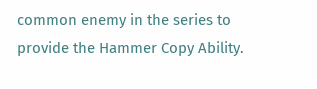common enemy in the series to provide the Hammer Copy Ability.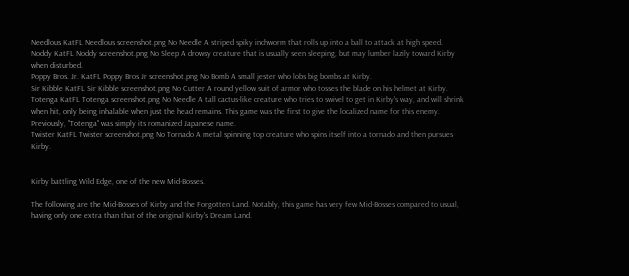Needlous KatFL Needlous screenshot.png No Needle A striped spiky inchworm that rolls up into a ball to attack at high speed.
Noddy KatFL Noddy screenshot.png No Sleep A drowsy creature that is usually seen sleeping, but may lumber lazily toward Kirby when disturbed.
Poppy Bros. Jr. KatFL Poppy Bros Jr screenshot.png No Bomb A small jester who lobs big bombs at Kirby.
Sir Kibble KatFL Sir Kibble screenshot.png No Cutter A round yellow suit of armor who tosses the blade on his helmet at Kirby.
Totenga KatFL Totenga screenshot.png No Needle A tall cactus-like creature who tries to swivel to get in Kirby's way, and will shrink when hit, only being inhalable when just the head remains. This game was the first to give the localized name for this enemy. Previously, "Totenga" was simply its romanized Japanese name.
Twister KatFL Twister screenshot.png No Tornado A metal spinning top creature who spins itself into a tornado and then pursues Kirby.


Kirby battling Wild Edge, one of the new Mid-Bosses.

The following are the Mid-Bosses of Kirby and the Forgotten Land. Notably, this game has very few Mid-Bosses compared to usual, having only one extra than that of the original Kirby's Dream Land.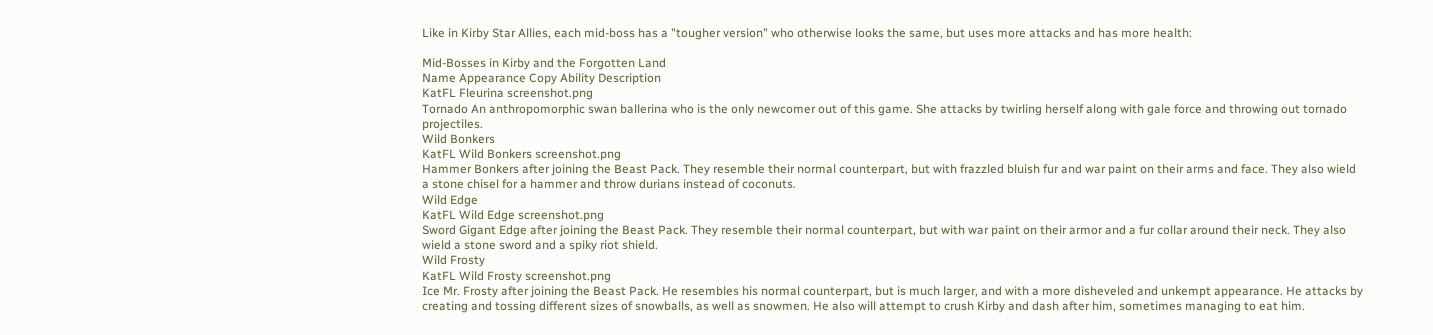Like in Kirby Star Allies, each mid-boss has a "tougher version" who otherwise looks the same, but uses more attacks and has more health:

Mid-Bosses in Kirby and the Forgotten Land
Name Appearance Copy Ability Description
KatFL Fleurina screenshot.png
Tornado An anthropomorphic swan ballerina who is the only newcomer out of this game. She attacks by twirling herself along with gale force and throwing out tornado projectiles.
Wild Bonkers
KatFL Wild Bonkers screenshot.png
Hammer Bonkers after joining the Beast Pack. They resemble their normal counterpart, but with frazzled bluish fur and war paint on their arms and face. They also wield a stone chisel for a hammer and throw durians instead of coconuts.
Wild Edge
KatFL Wild Edge screenshot.png
Sword Gigant Edge after joining the Beast Pack. They resemble their normal counterpart, but with war paint on their armor and a fur collar around their neck. They also wield a stone sword and a spiky riot shield.
Wild Frosty
KatFL Wild Frosty screenshot.png
Ice Mr. Frosty after joining the Beast Pack. He resembles his normal counterpart, but is much larger, and with a more disheveled and unkempt appearance. He attacks by creating and tossing different sizes of snowballs, as well as snowmen. He also will attempt to crush Kirby and dash after him, sometimes managing to eat him.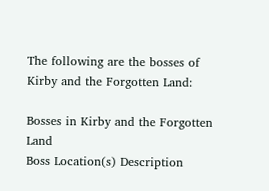The following are the bosses of Kirby and the Forgotten Land:

Bosses in Kirby and the Forgotten Land
Boss Location(s) Description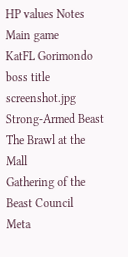HP values Notes
Main game
KatFL Gorimondo boss title screenshot.jpg
Strong-Armed Beast
The Brawl at the Mall
Gathering of the Beast Council
Meta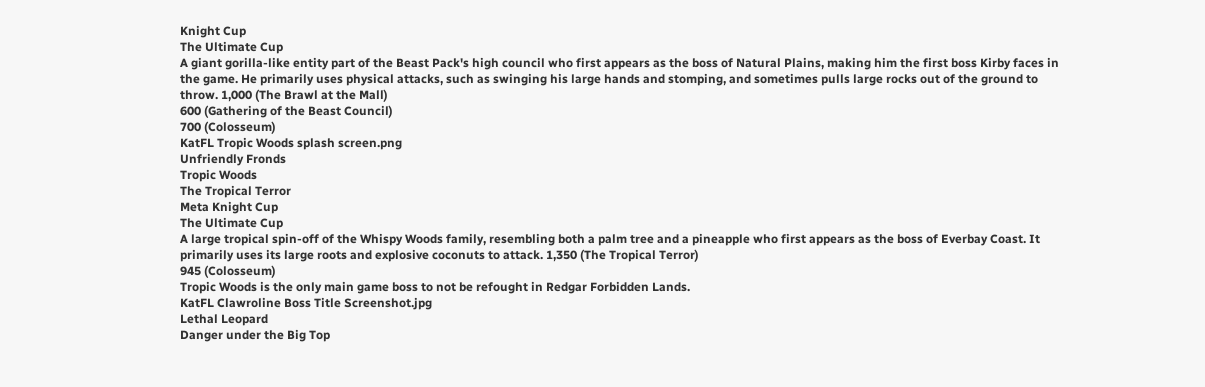Knight Cup
The Ultimate Cup
A giant gorilla-like entity part of the Beast Pack's high council who first appears as the boss of Natural Plains, making him the first boss Kirby faces in the game. He primarily uses physical attacks, such as swinging his large hands and stomping, and sometimes pulls large rocks out of the ground to throw. 1,000 (The Brawl at the Mall)
600 (Gathering of the Beast Council)
700 (Colosseum)
KatFL Tropic Woods splash screen.png
Unfriendly Fronds
Tropic Woods
The Tropical Terror
Meta Knight Cup
The Ultimate Cup
A large tropical spin-off of the Whispy Woods family, resembling both a palm tree and a pineapple who first appears as the boss of Everbay Coast. It primarily uses its large roots and explosive coconuts to attack. 1,350 (The Tropical Terror)
945 (Colosseum)
Tropic Woods is the only main game boss to not be refought in Redgar Forbidden Lands.
KatFL Clawroline Boss Title Screenshot.jpg
Lethal Leopard
Danger under the Big Top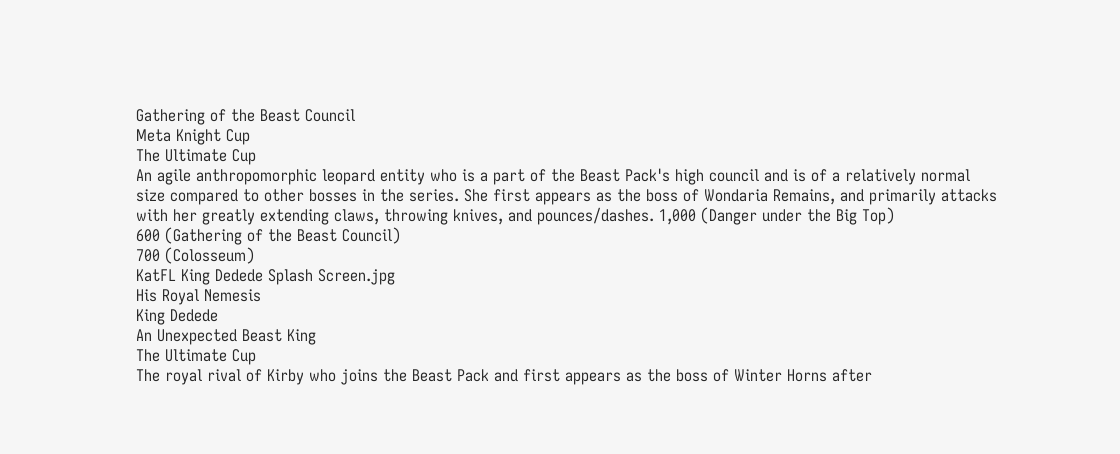Gathering of the Beast Council
Meta Knight Cup
The Ultimate Cup
An agile anthropomorphic leopard entity who is a part of the Beast Pack's high council and is of a relatively normal size compared to other bosses in the series. She first appears as the boss of Wondaria Remains, and primarily attacks with her greatly extending claws, throwing knives, and pounces/dashes. 1,000 (Danger under the Big Top)
600 (Gathering of the Beast Council)
700 (Colosseum)
KatFL King Dedede Splash Screen.jpg
His Royal Nemesis
King Dedede
An Unexpected Beast King
The Ultimate Cup
The royal rival of Kirby who joins the Beast Pack and first appears as the boss of Winter Horns after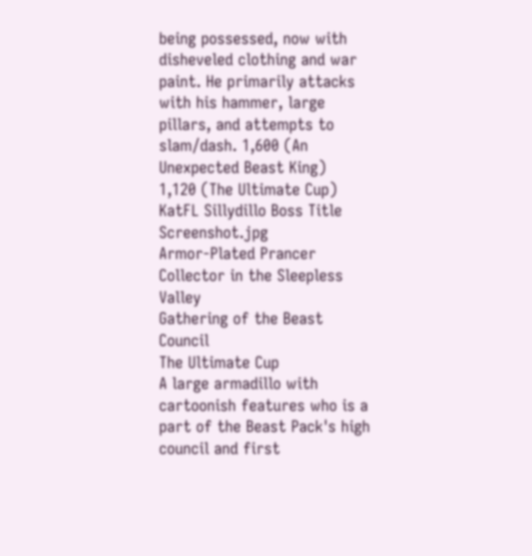being possessed, now with disheveled clothing and war paint. He primarily attacks with his hammer, large pillars, and attempts to slam/dash. 1,600 (An Unexpected Beast King)
1,120 (The Ultimate Cup)
KatFL Sillydillo Boss Title Screenshot.jpg
Armor-Plated Prancer
Collector in the Sleepless Valley
Gathering of the Beast Council
The Ultimate Cup
A large armadillo with cartoonish features who is a part of the Beast Pack's high council and first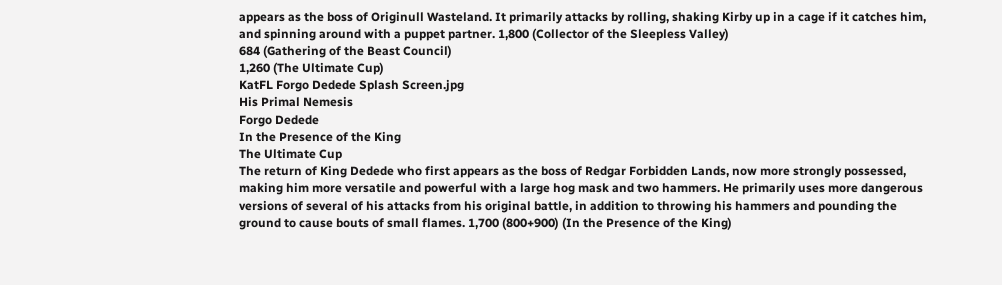appears as the boss of Originull Wasteland. It primarily attacks by rolling, shaking Kirby up in a cage if it catches him, and spinning around with a puppet partner. 1,800 (Collector of the Sleepless Valley)
684 (Gathering of the Beast Council)
1,260 (The Ultimate Cup)
KatFL Forgo Dedede Splash Screen.jpg
His Primal Nemesis
Forgo Dedede
In the Presence of the King
The Ultimate Cup
The return of King Dedede who first appears as the boss of Redgar Forbidden Lands, now more strongly possessed, making him more versatile and powerful with a large hog mask and two hammers. He primarily uses more dangerous versions of several of his attacks from his original battle, in addition to throwing his hammers and pounding the ground to cause bouts of small flames. 1,700 (800+900) (In the Presence of the King)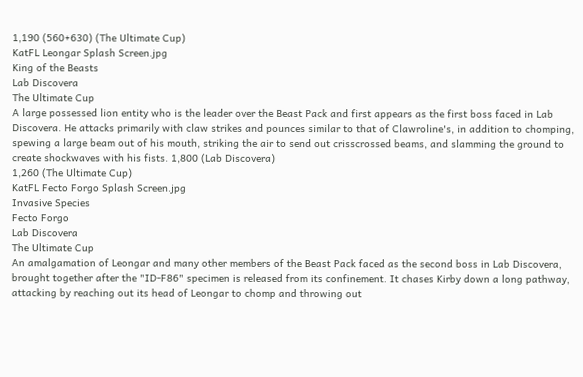1,190 (560+630) (The Ultimate Cup)
KatFL Leongar Splash Screen.jpg
King of the Beasts
Lab Discovera
The Ultimate Cup
A large possessed lion entity who is the leader over the Beast Pack and first appears as the first boss faced in Lab Discovera. He attacks primarily with claw strikes and pounces similar to that of Clawroline's, in addition to chomping, spewing a large beam out of his mouth, striking the air to send out crisscrossed beams, and slamming the ground to create shockwaves with his fists. 1,800 (Lab Discovera)
1,260 (The Ultimate Cup)
KatFL Fecto Forgo Splash Screen.jpg
Invasive Species
Fecto Forgo
Lab Discovera
The Ultimate Cup
An amalgamation of Leongar and many other members of the Beast Pack faced as the second boss in Lab Discovera, brought together after the "ID-F86" specimen is released from its confinement. It chases Kirby down a long pathway, attacking by reaching out its head of Leongar to chomp and throwing out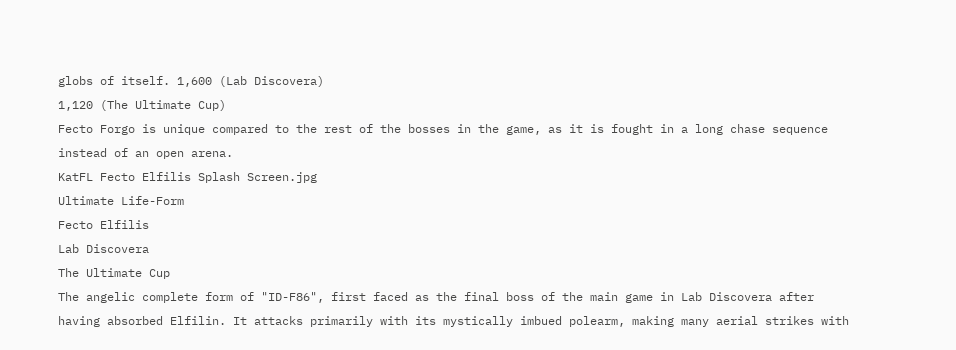globs of itself. 1,600 (Lab Discovera)
1,120 (The Ultimate Cup)
Fecto Forgo is unique compared to the rest of the bosses in the game, as it is fought in a long chase sequence instead of an open arena.
KatFL Fecto Elfilis Splash Screen.jpg
Ultimate Life-Form
Fecto Elfilis
Lab Discovera
The Ultimate Cup
The angelic complete form of "ID-F86", first faced as the final boss of the main game in Lab Discovera after having absorbed Elfilin. It attacks primarily with its mystically imbued polearm, making many aerial strikes with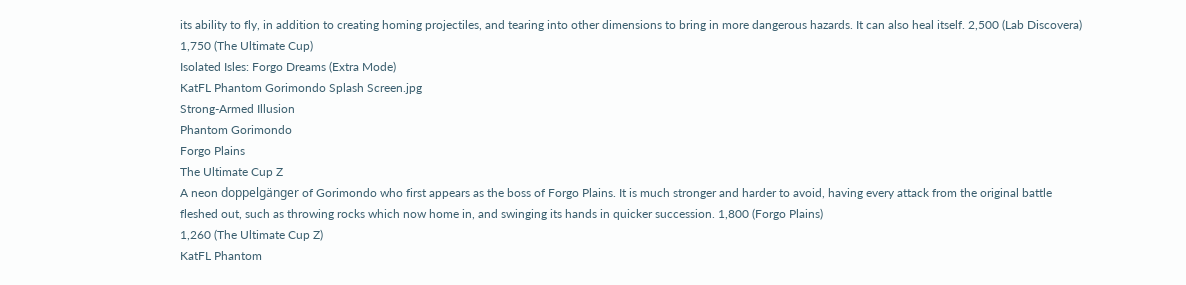its ability to fly, in addition to creating homing projectiles, and tearing into other dimensions to bring in more dangerous hazards. It can also heal itself. 2,500 (Lab Discovera)
1,750 (The Ultimate Cup)
Isolated Isles: Forgo Dreams (Extra Mode)
KatFL Phantom Gorimondo Splash Screen.jpg
Strong-Armed Illusion
Phantom Gorimondo
Forgo Plains
The Ultimate Cup Z
A neon doppelgänger of Gorimondo who first appears as the boss of Forgo Plains. It is much stronger and harder to avoid, having every attack from the original battle fleshed out, such as throwing rocks which now home in, and swinging its hands in quicker succession. 1,800 (Forgo Plains)
1,260 (The Ultimate Cup Z)
KatFL Phantom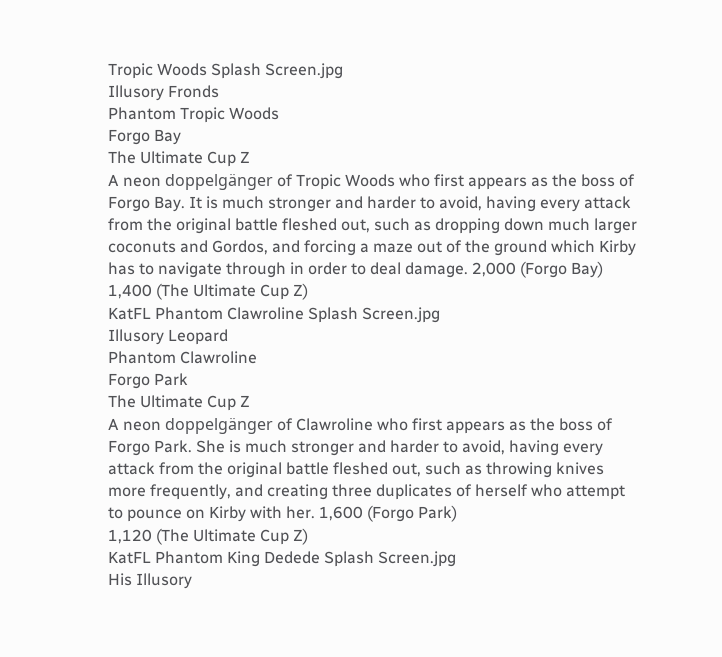Tropic Woods Splash Screen.jpg
Illusory Fronds
Phantom Tropic Woods
Forgo Bay
The Ultimate Cup Z
A neon doppelgänger of Tropic Woods who first appears as the boss of Forgo Bay. It is much stronger and harder to avoid, having every attack from the original battle fleshed out, such as dropping down much larger coconuts and Gordos, and forcing a maze out of the ground which Kirby has to navigate through in order to deal damage. 2,000 (Forgo Bay)
1,400 (The Ultimate Cup Z)
KatFL Phantom Clawroline Splash Screen.jpg
Illusory Leopard
Phantom Clawroline
Forgo Park
The Ultimate Cup Z
A neon doppelgänger of Clawroline who first appears as the boss of Forgo Park. She is much stronger and harder to avoid, having every attack from the original battle fleshed out, such as throwing knives more frequently, and creating three duplicates of herself who attempt to pounce on Kirby with her. 1,600 (Forgo Park)
1,120 (The Ultimate Cup Z)
KatFL Phantom King Dedede Splash Screen.jpg
His Illusory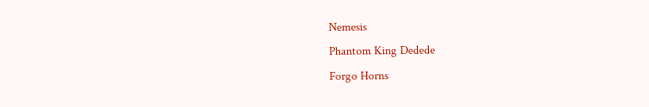Nemesis
Phantom King Dedede
Forgo Horns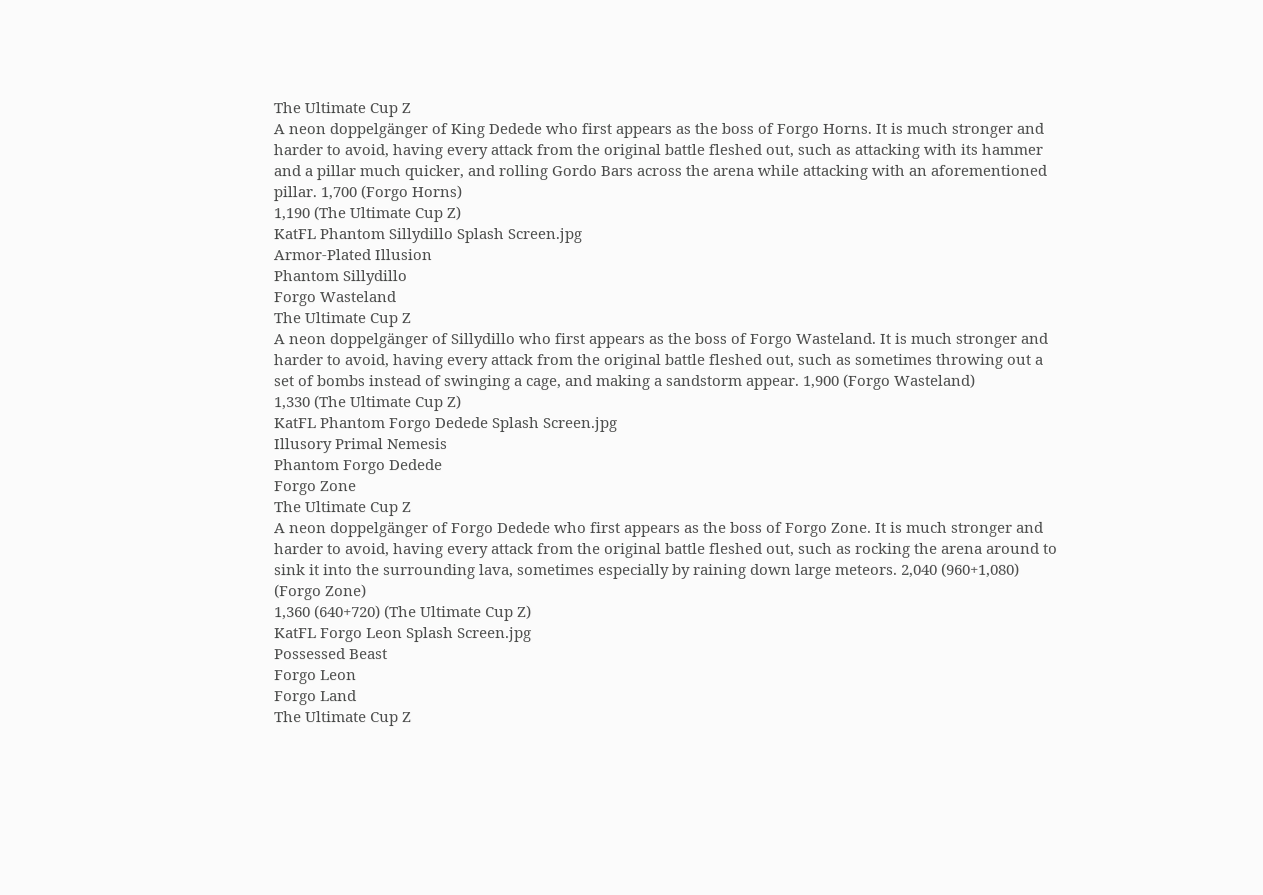The Ultimate Cup Z
A neon doppelgänger of King Dedede who first appears as the boss of Forgo Horns. It is much stronger and harder to avoid, having every attack from the original battle fleshed out, such as attacking with its hammer and a pillar much quicker, and rolling Gordo Bars across the arena while attacking with an aforementioned pillar. 1,700 (Forgo Horns)
1,190 (The Ultimate Cup Z)
KatFL Phantom Sillydillo Splash Screen.jpg
Armor-Plated Illusion
Phantom Sillydillo
Forgo Wasteland
The Ultimate Cup Z
A neon doppelgänger of Sillydillo who first appears as the boss of Forgo Wasteland. It is much stronger and harder to avoid, having every attack from the original battle fleshed out, such as sometimes throwing out a set of bombs instead of swinging a cage, and making a sandstorm appear. 1,900 (Forgo Wasteland)
1,330 (The Ultimate Cup Z)
KatFL Phantom Forgo Dedede Splash Screen.jpg
Illusory Primal Nemesis
Phantom Forgo Dedede
Forgo Zone
The Ultimate Cup Z
A neon doppelgänger of Forgo Dedede who first appears as the boss of Forgo Zone. It is much stronger and harder to avoid, having every attack from the original battle fleshed out, such as rocking the arena around to sink it into the surrounding lava, sometimes especially by raining down large meteors. 2,040 (960+1,080) (Forgo Zone)
1,360 (640+720) (The Ultimate Cup Z)
KatFL Forgo Leon Splash Screen.jpg
Possessed Beast
Forgo Leon
Forgo Land
The Ultimate Cup Z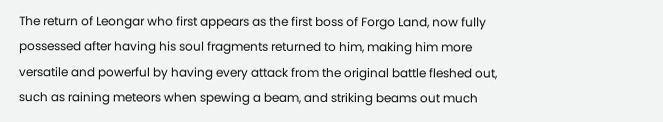The return of Leongar who first appears as the first boss of Forgo Land, now fully possessed after having his soul fragments returned to him, making him more versatile and powerful by having every attack from the original battle fleshed out, such as raining meteors when spewing a beam, and striking beams out much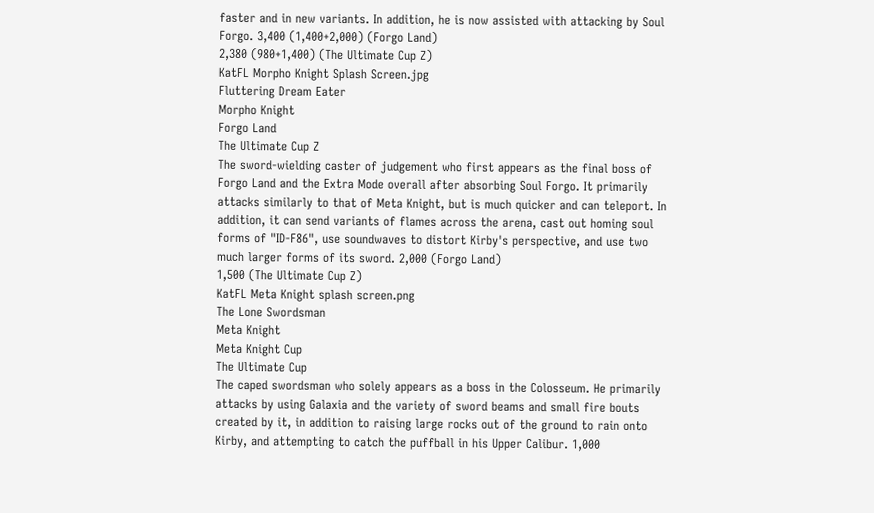faster and in new variants. In addition, he is now assisted with attacking by Soul Forgo. 3,400 (1,400+2,000) (Forgo Land)
2,380 (980+1,400) (The Ultimate Cup Z)
KatFL Morpho Knight Splash Screen.jpg
Fluttering Dream Eater
Morpho Knight
Forgo Land
The Ultimate Cup Z
The sword-wielding caster of judgement who first appears as the final boss of Forgo Land and the Extra Mode overall after absorbing Soul Forgo. It primarily attacks similarly to that of Meta Knight, but is much quicker and can teleport. In addition, it can send variants of flames across the arena, cast out homing soul forms of "ID-F86", use soundwaves to distort Kirby's perspective, and use two much larger forms of its sword. 2,000 (Forgo Land)
1,500 (The Ultimate Cup Z)
KatFL Meta Knight splash screen.png
The Lone Swordsman
Meta Knight
Meta Knight Cup
The Ultimate Cup
The caped swordsman who solely appears as a boss in the Colosseum. He primarily attacks by using Galaxia and the variety of sword beams and small fire bouts created by it, in addition to raising large rocks out of the ground to rain onto Kirby, and attempting to catch the puffball in his Upper Calibur. 1,000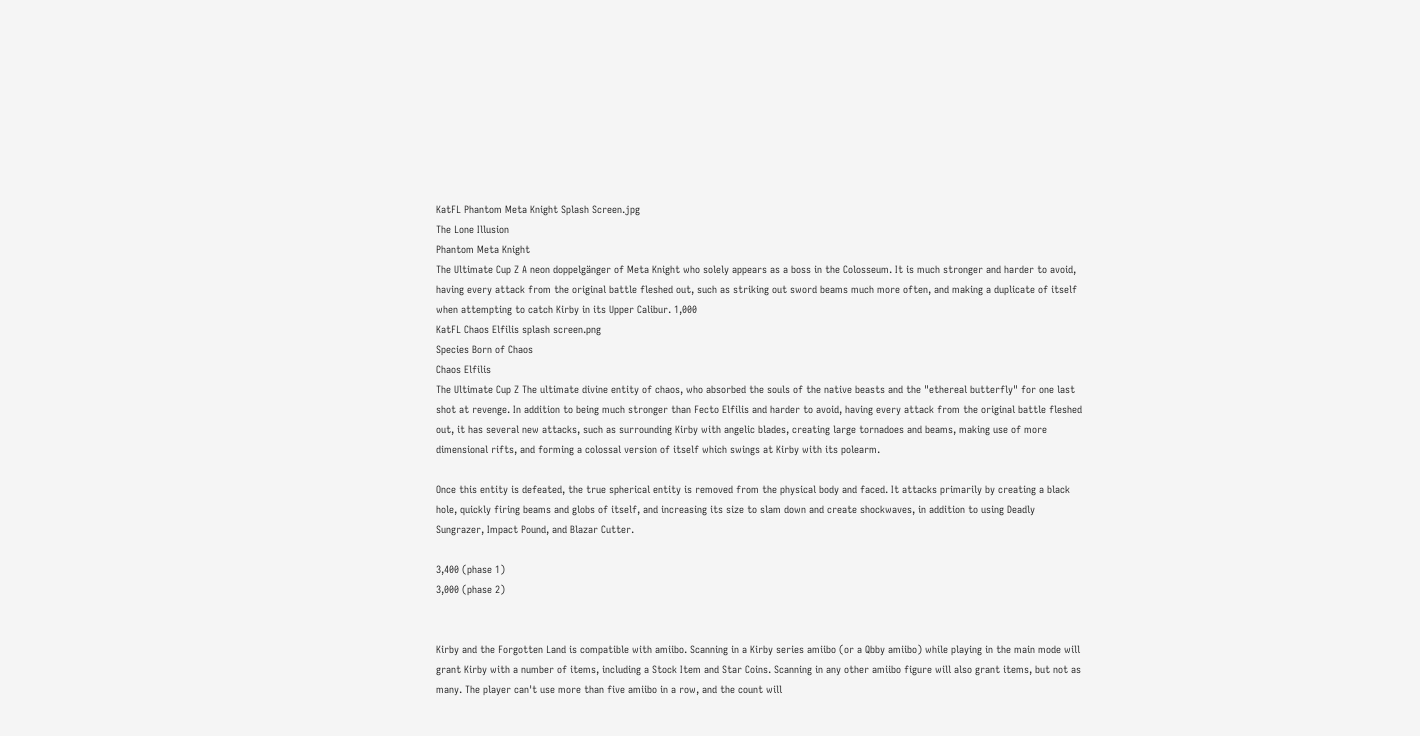KatFL Phantom Meta Knight Splash Screen.jpg
The Lone Illusion
Phantom Meta Knight
The Ultimate Cup Z A neon doppelgänger of Meta Knight who solely appears as a boss in the Colosseum. It is much stronger and harder to avoid, having every attack from the original battle fleshed out, such as striking out sword beams much more often, and making a duplicate of itself when attempting to catch Kirby in its Upper Calibur. 1,000
KatFL Chaos Elfilis splash screen.png
Species Born of Chaos
Chaos Elfilis
The Ultimate Cup Z The ultimate divine entity of chaos, who absorbed the souls of the native beasts and the "ethereal butterfly" for one last shot at revenge. In addition to being much stronger than Fecto Elfilis and harder to avoid, having every attack from the original battle fleshed out, it has several new attacks, such as surrounding Kirby with angelic blades, creating large tornadoes and beams, making use of more dimensional rifts, and forming a colossal version of itself which swings at Kirby with its polearm.

Once this entity is defeated, the true spherical entity is removed from the physical body and faced. It attacks primarily by creating a black hole, quickly firing beams and globs of itself, and increasing its size to slam down and create shockwaves, in addition to using Deadly Sungrazer, Impact Pound, and Blazar Cutter.

3,400 (phase 1)
3,000 (phase 2)


Kirby and the Forgotten Land is compatible with amiibo. Scanning in a Kirby series amiibo (or a Qbby amiibo) while playing in the main mode will grant Kirby with a number of items, including a Stock Item and Star Coins. Scanning in any other amiibo figure will also grant items, but not as many. The player can't use more than five amiibo in a row, and the count will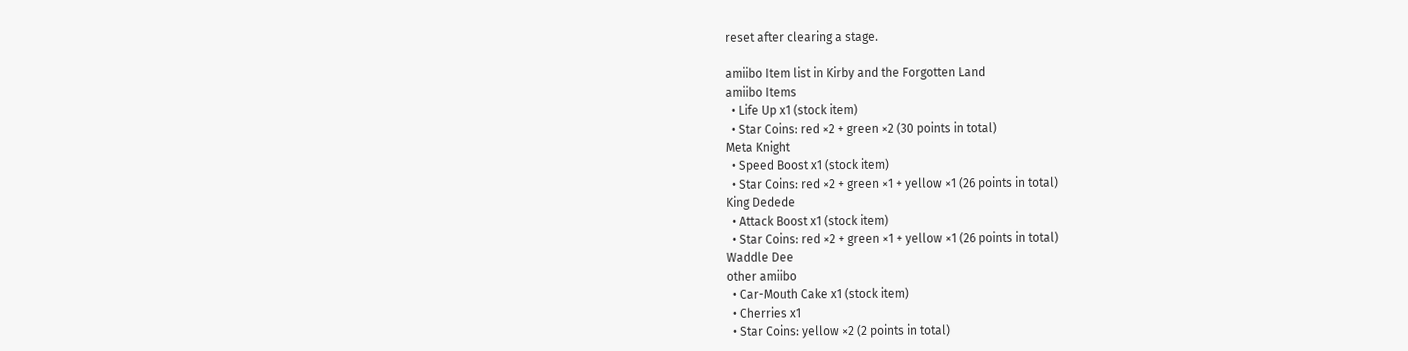reset after clearing a stage.

amiibo Item list in Kirby and the Forgotten Land
amiibo Items
  • Life Up x1 (stock item)
  • Star Coins: red ×2 + green ×2 (30 points in total)
Meta Knight
  • Speed Boost x1 (stock item)
  • Star Coins: red ×2 + green ×1 + yellow ×1 (26 points in total)
King Dedede
  • Attack Boost x1 (stock item)
  • Star Coins: red ×2 + green ×1 + yellow ×1 (26 points in total)
Waddle Dee
other amiibo
  • Car-Mouth Cake x1 (stock item)
  • Cherries x1
  • Star Coins: yellow ×2 (2 points in total)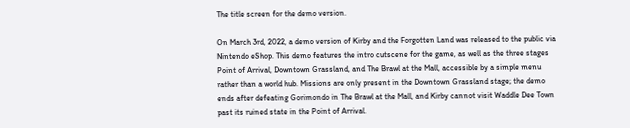The title screen for the demo version.

On March 3rd, 2022, a demo version of Kirby and the Forgotten Land was released to the public via Nintendo eShop. This demo features the intro cutscene for the game, as well as the three stages Point of Arrival, Downtown Grassland, and The Brawl at the Mall, accessible by a simple menu rather than a world hub. Missions are only present in the Downtown Grassland stage; the demo ends after defeating Gorimondo in The Brawl at the Mall, and Kirby cannot visit Waddle Dee Town past its ruined state in the Point of Arrival.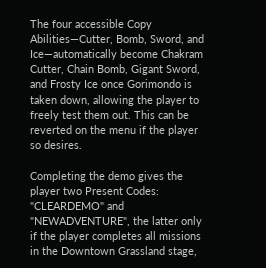The four accessible Copy Abilities—Cutter, Bomb, Sword, and Ice—automatically become Chakram Cutter, Chain Bomb, Gigant Sword, and Frosty Ice once Gorimondo is taken down, allowing the player to freely test them out. This can be reverted on the menu if the player so desires.

Completing the demo gives the player two Present Codes: "CLEARDEMO" and "NEWADVENTURE", the latter only if the player completes all missions in the Downtown Grassland stage,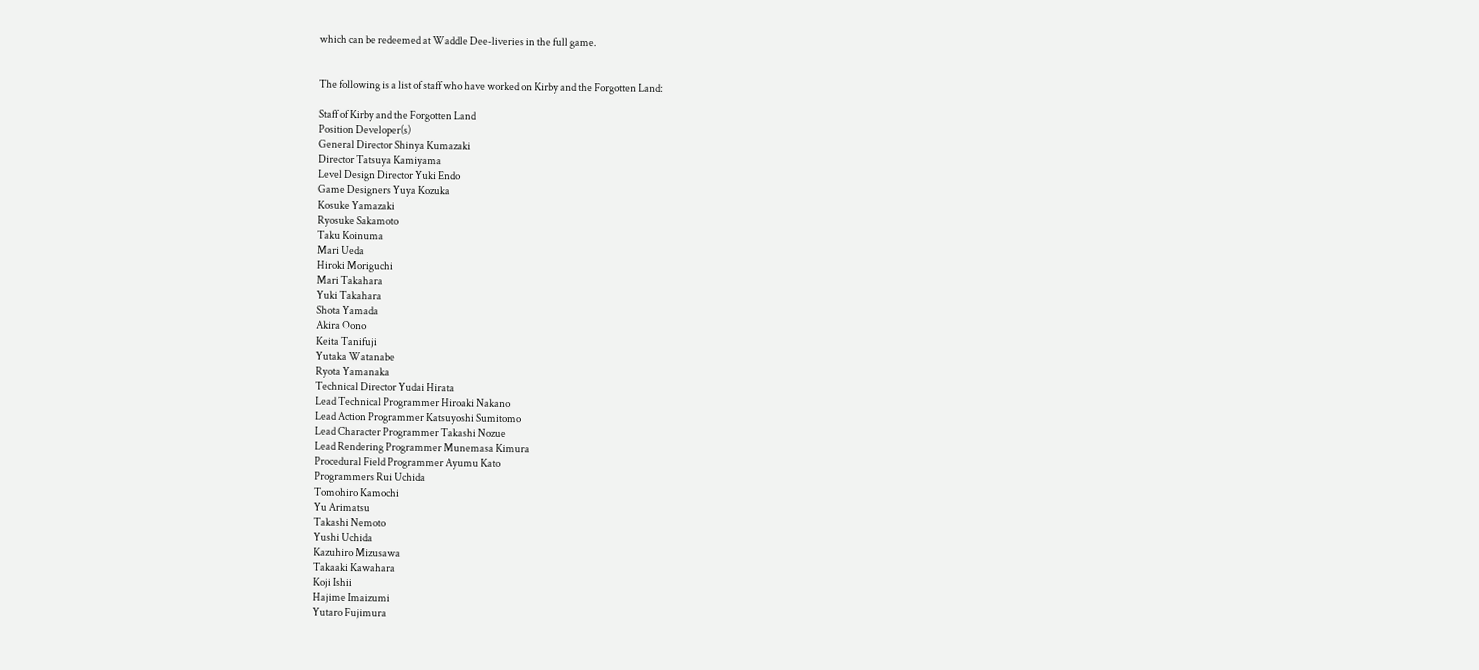which can be redeemed at Waddle Dee-liveries in the full game.


The following is a list of staff who have worked on Kirby and the Forgotten Land:

Staff of Kirby and the Forgotten Land
Position Developer(s)
General Director Shinya Kumazaki
Director Tatsuya Kamiyama
Level Design Director Yuki Endo
Game Designers Yuya Kozuka
Kosuke Yamazaki
Ryosuke Sakamoto
Taku Koinuma
Mari Ueda
Hiroki Moriguchi
Mari Takahara
Yuki Takahara
Shota Yamada
Akira Oono
Keita Tanifuji
Yutaka Watanabe
Ryota Yamanaka
Technical Director Yudai Hirata
Lead Technical Programmer Hiroaki Nakano
Lead Action Programmer Katsuyoshi Sumitomo
Lead Character Programmer Takashi Nozue
Lead Rendering Programmer Munemasa Kimura
Procedural Field Programmer Ayumu Kato
Programmers Rui Uchida
Tomohiro Kamochi
Yu Arimatsu
Takashi Nemoto
Yushi Uchida
Kazuhiro Mizusawa
Takaaki Kawahara
Koji Ishii
Hajime Imaizumi
Yutaro Fujimura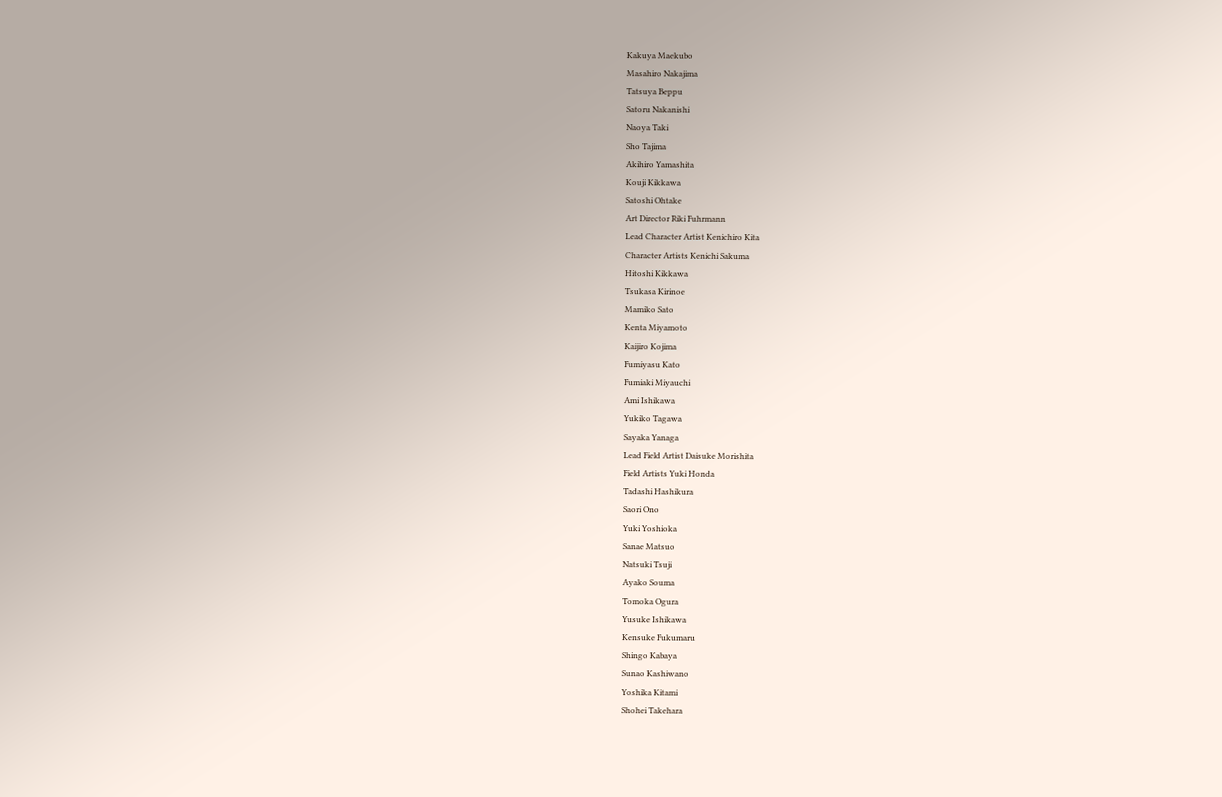Kakuya Maekubo
Masahiro Nakajima
Tatsuya Beppu
Satoru Nakanishi
Naoya Taki
Sho Tajima
Akihiro Yamashita
Kouji Kikkawa
Satoshi Ohtake
Art Director Riki Fuhrmann
Lead Character Artist Kenichiro Kita
Character Artists Kenichi Sakuma
Hitoshi Kikkawa
Tsukasa Kirinoe
Mamiko Sato
Kenta Miyamoto
Kaijiro Kojima
Fumiyasu Kato
Fumiaki Miyauchi
Ami Ishikawa
Yukiko Tagawa
Sayaka Yanaga
Lead Field Artist Daisuke Morishita
Field Artists Yuki Honda
Tadashi Hashikura
Saori Ono
Yuki Yoshioka
Sanae Matsuo
Natsuki Tsuji
Ayako Souma
Tomoka Ogura
Yusuke Ishikawa
Kensuke Fukumaru
Shingo Kabaya
Sunao Kashiwano
Yoshika Kitami
Shohei Takehara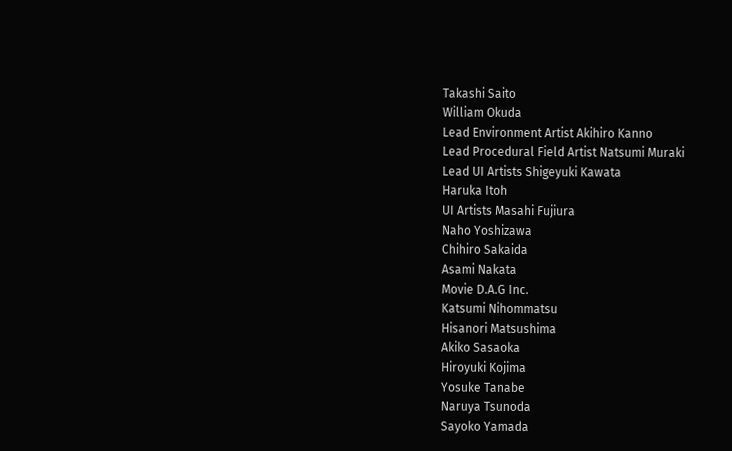Takashi Saito
William Okuda
Lead Environment Artist Akihiro Kanno
Lead Procedural Field Artist Natsumi Muraki
Lead UI Artists Shigeyuki Kawata
Haruka Itoh
UI Artists Masahi Fujiura
Naho Yoshizawa
Chihiro Sakaida
Asami Nakata
Movie D.A.G Inc.
Katsumi Nihommatsu
Hisanori Matsushima
Akiko Sasaoka
Hiroyuki Kojima
Yosuke Tanabe
Naruya Tsunoda
Sayoko Yamada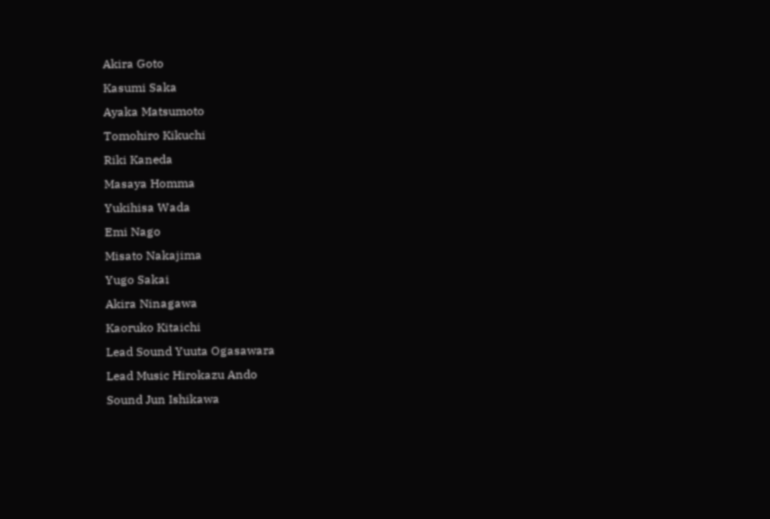Akira Goto
Kasumi Saka
Ayaka Matsumoto
Tomohiro Kikuchi
Riki Kaneda
Masaya Homma
Yukihisa Wada
Emi Nago
Misato Nakajima
Yugo Sakai
Akira Ninagawa
Kaoruko Kitaichi
Lead Sound Yuuta Ogasawara
Lead Music Hirokazu Ando
Sound Jun Ishikawa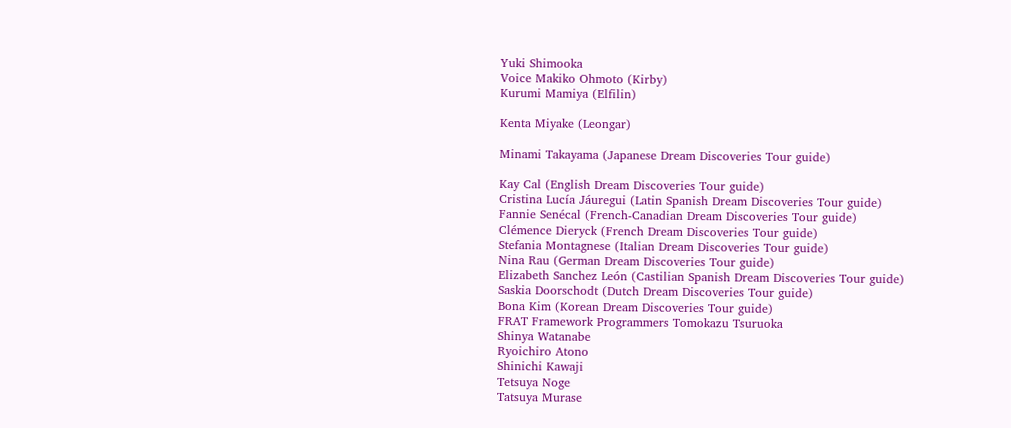Yuki Shimooka
Voice Makiko Ohmoto (Kirby)
Kurumi Mamiya (Elfilin)

Kenta Miyake (Leongar)

Minami Takayama (Japanese Dream Discoveries Tour guide)

Kay Cal (English Dream Discoveries Tour guide)
Cristina Lucía Jáuregui (Latin Spanish Dream Discoveries Tour guide)
Fannie Senécal (French-Canadian Dream Discoveries Tour guide)
Clémence Dieryck (French Dream Discoveries Tour guide)
Stefania Montagnese (Italian Dream Discoveries Tour guide)
Nina Rau (German Dream Discoveries Tour guide)
Elizabeth Sanchez León (Castilian Spanish Dream Discoveries Tour guide)
Saskia Doorschodt (Dutch Dream Discoveries Tour guide)
Bona Kim (Korean Dream Discoveries Tour guide)
FRAT Framework Programmers Tomokazu Tsuruoka
Shinya Watanabe
Ryoichiro Atono
Shinichi Kawaji
Tetsuya Noge
Tatsuya Murase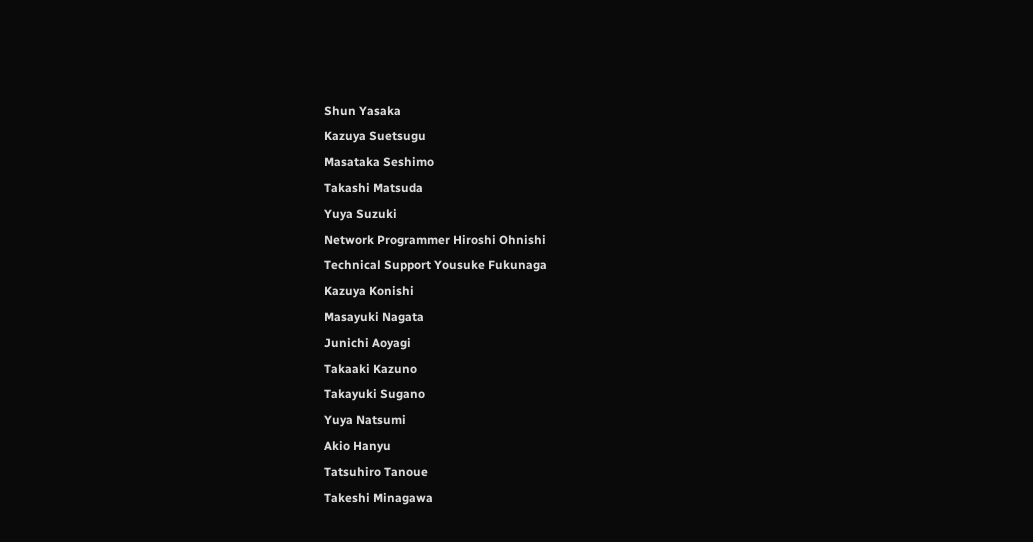Shun Yasaka
Kazuya Suetsugu
Masataka Seshimo
Takashi Matsuda
Yuya Suzuki
Network Programmer Hiroshi Ohnishi
Technical Support Yousuke Fukunaga
Kazuya Konishi
Masayuki Nagata
Junichi Aoyagi
Takaaki Kazuno
Takayuki Sugano
Yuya Natsumi
Akio Hanyu
Tatsuhiro Tanoue
Takeshi Minagawa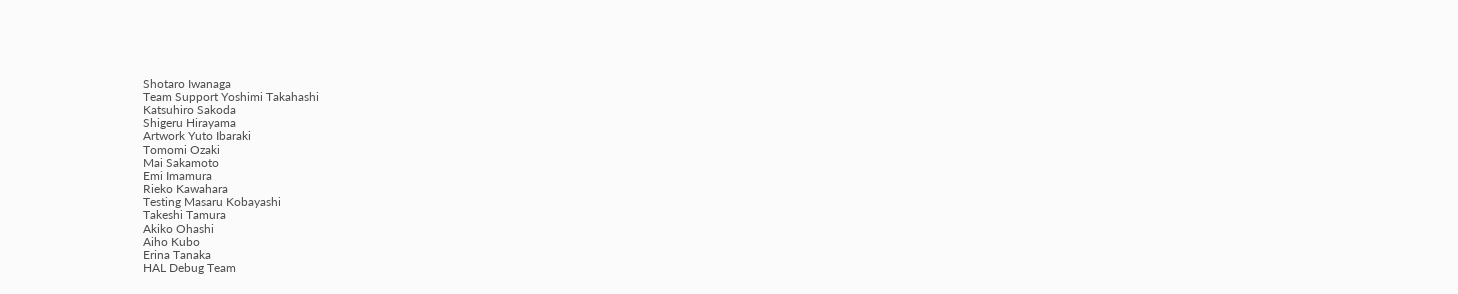Shotaro Iwanaga
Team Support Yoshimi Takahashi
Katsuhiro Sakoda
Shigeru Hirayama
Artwork Yuto Ibaraki
Tomomi Ozaki
Mai Sakamoto
Emi Imamura
Rieko Kawahara
Testing Masaru Kobayashi
Takeshi Tamura
Akiko Ohashi
Aiho Kubo
Erina Tanaka
HAL Debug Team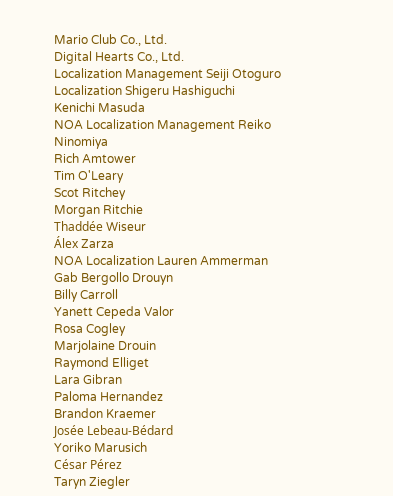Mario Club Co., Ltd.
Digital Hearts Co., Ltd.
Localization Management Seiji Otoguro
Localization Shigeru Hashiguchi
Kenichi Masuda
NOA Localization Management Reiko Ninomiya
Rich Amtower
Tim O'Leary
Scot Ritchey
Morgan Ritchie
Thaddée Wiseur
Álex Zarza
NOA Localization Lauren Ammerman
Gab Bergollo Drouyn
Billy Carroll
Yanett Cepeda Valor
Rosa Cogley
Marjolaine Drouin
Raymond Elliget
Lara Gibran
Paloma Hernandez
Brandon Kraemer
Josée Lebeau-Bédard
Yoriko Marusich
César Pérez
Taryn Ziegler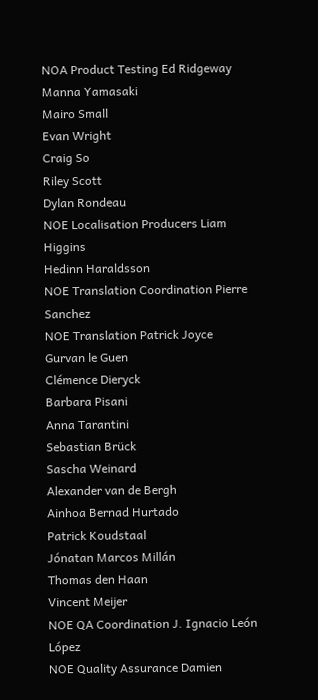NOA Product Testing Ed Ridgeway
Manna Yamasaki
Mairo Small
Evan Wright
Craig So
Riley Scott
Dylan Rondeau
NOE Localisation Producers Liam Higgins
Hedinn Haraldsson
NOE Translation Coordination Pierre Sanchez
NOE Translation Patrick Joyce
Gurvan le Guen
Clémence Dieryck
Barbara Pisani
Anna Tarantini
Sebastian Brück
Sascha Weinard
Alexander van de Bergh
Ainhoa Bernad Hurtado
Patrick Koudstaal
Jónatan Marcos Millán
Thomas den Haan
Vincent Meijer
NOE QA Coordination J. Ignacio León López
NOE Quality Assurance Damien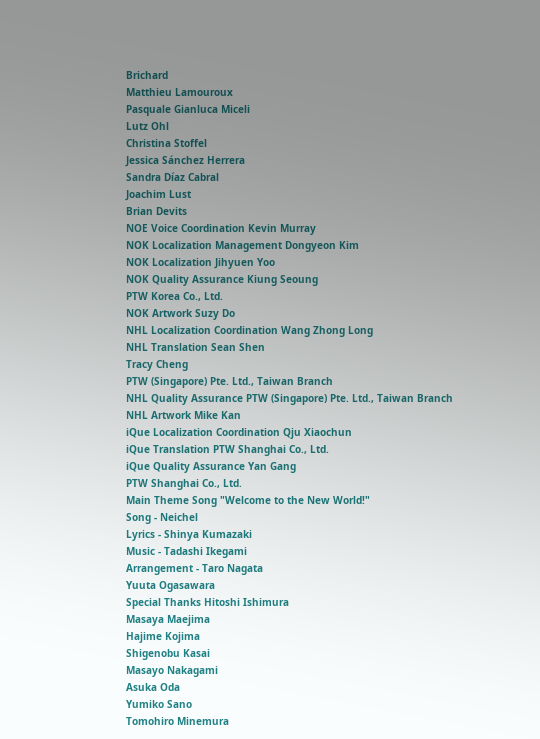Brichard
Matthieu Lamouroux
Pasquale Gianluca Miceli
Lutz Ohl
Christina Stoffel
Jessica Sánchez Herrera
Sandra Díaz Cabral
Joachim Lust
Brian Devits
NOE Voice Coordination Kevin Murray
NOK Localization Management Dongyeon Kim
NOK Localization Jihyuen Yoo
NOK Quality Assurance Kiung Seoung
PTW Korea Co., Ltd.
NOK Artwork Suzy Do
NHL Localization Coordination Wang Zhong Long
NHL Translation Sean Shen
Tracy Cheng
PTW (Singapore) Pte. Ltd., Taiwan Branch
NHL Quality Assurance PTW (Singapore) Pte. Ltd., Taiwan Branch
NHL Artwork Mike Kan
iQue Localization Coordination Qju Xiaochun
iQue Translation PTW Shanghai Co., Ltd.
iQue Quality Assurance Yan Gang
PTW Shanghai Co., Ltd.
Main Theme Song "Welcome to the New World!"
Song - Neichel
Lyrics - Shinya Kumazaki
Music - Tadashi Ikegami
Arrangement - Taro Nagata
Yuuta Ogasawara
Special Thanks Hitoshi Ishimura
Masaya Maejima
Hajime Kojima
Shigenobu Kasai
Masayo Nakagami
Asuka Oda
Yumiko Sano
Tomohiro Minemura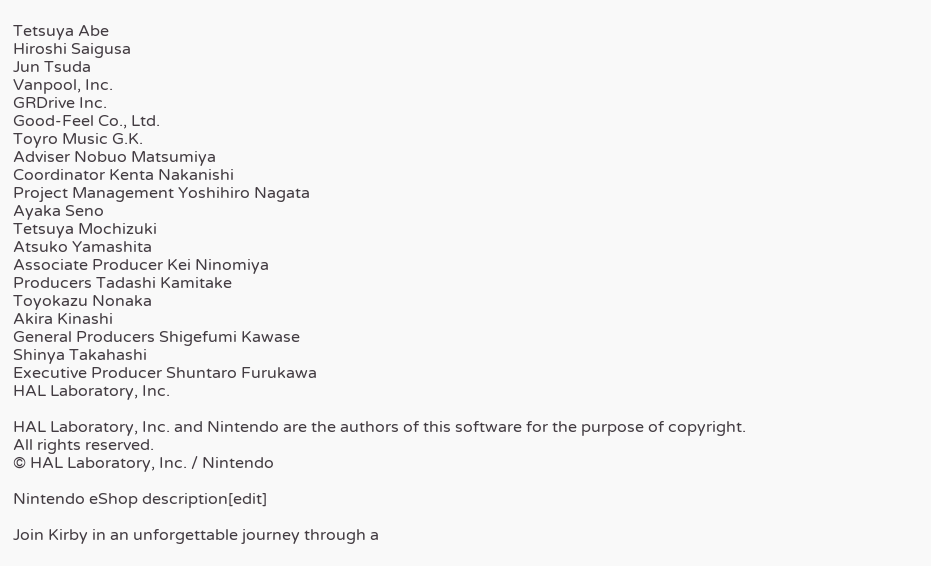Tetsuya Abe
Hiroshi Saigusa
Jun Tsuda
Vanpool, Inc.
GRDrive Inc.
Good-Feel Co., Ltd.
Toyro Music G.K.
Adviser Nobuo Matsumiya
Coordinator Kenta Nakanishi
Project Management Yoshihiro Nagata
Ayaka Seno
Tetsuya Mochizuki
Atsuko Yamashita
Associate Producer Kei Ninomiya
Producers Tadashi Kamitake
Toyokazu Nonaka
Akira Kinashi
General Producers Shigefumi Kawase
Shinya Takahashi
Executive Producer Shuntaro Furukawa
HAL Laboratory, Inc.

HAL Laboratory, Inc. and Nintendo are the authors of this software for the purpose of copyright.
All rights reserved.
© HAL Laboratory, Inc. / Nintendo

Nintendo eShop description[edit]

Join Kirby in an unforgettable journey through a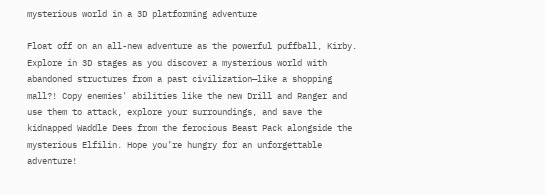mysterious world in a 3D platforming adventure

Float off on an all-new adventure as the powerful puffball, Kirby. Explore in 3D stages as you discover a mysterious world with abandoned structures from a past civilization—like a shopping mall?! Copy enemies' abilities like the new Drill and Ranger and use them to attack, explore your surroundings, and save the kidnapped Waddle Dees from the ferocious Beast Pack alongside the mysterious Elfilin. Hope you’re hungry for an unforgettable adventure!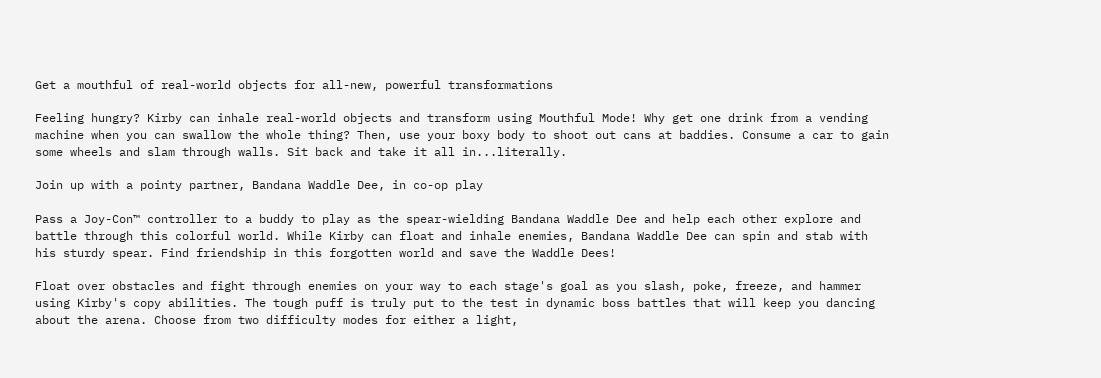Get a mouthful of real-world objects for all-new, powerful transformations

Feeling hungry? Kirby can inhale real-world objects and transform using Mouthful Mode! Why get one drink from a vending machine when you can swallow the whole thing? Then, use your boxy body to shoot out cans at baddies. Consume a car to gain some wheels and slam through walls. Sit back and take it all in...literally.

Join up with a pointy partner, Bandana Waddle Dee, in co-op play

Pass a Joy-Con™ controller to a buddy to play as the spear-wielding Bandana Waddle Dee and help each other explore and battle through this colorful world. While Kirby can float and inhale enemies, Bandana Waddle Dee can spin and stab with his sturdy spear. Find friendship in this forgotten world and save the Waddle Dees!

Float over obstacles and fight through enemies on your way to each stage's goal as you slash, poke, freeze, and hammer using Kirby's copy abilities. The tough puff is truly put to the test in dynamic boss battles that will keep you dancing about the arena. Choose from two difficulty modes for either a light,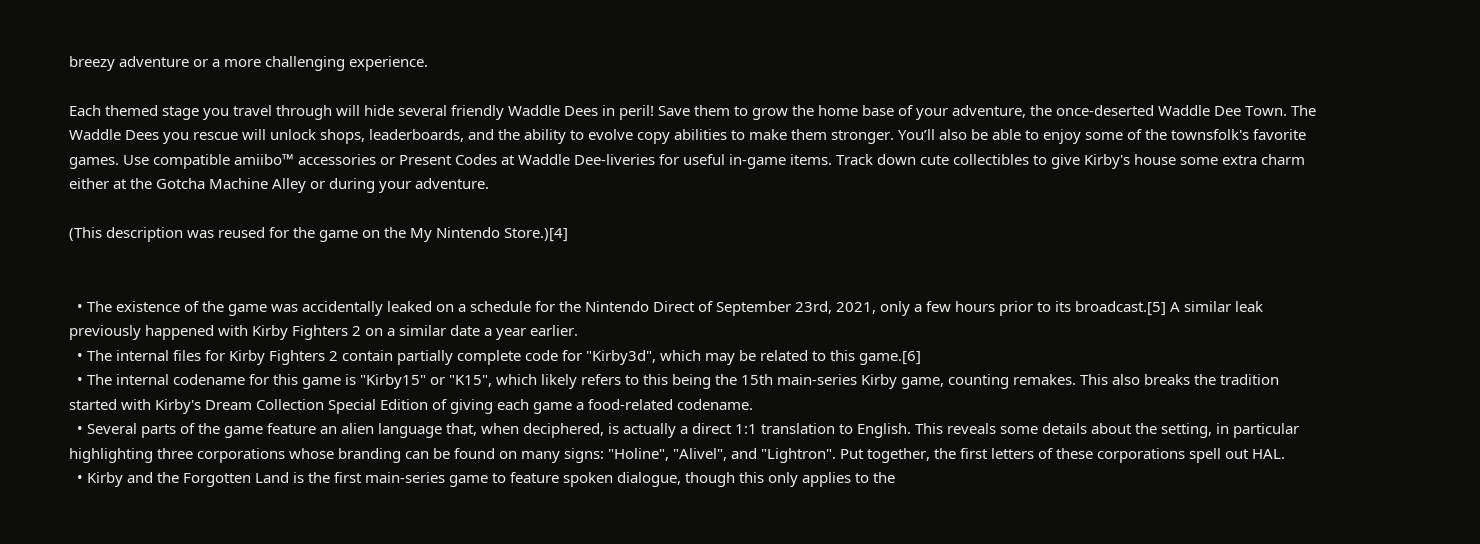breezy adventure or a more challenging experience.

Each themed stage you travel through will hide several friendly Waddle Dees in peril! Save them to grow the home base of your adventure, the once-deserted Waddle Dee Town. The Waddle Dees you rescue will unlock shops, leaderboards, and the ability to evolve copy abilities to make them stronger. You’ll also be able to enjoy some of the townsfolk's favorite games. Use compatible amiibo™ accessories or Present Codes at Waddle Dee-liveries for useful in-game items. Track down cute collectibles to give Kirby's house some extra charm either at the Gotcha Machine Alley or during your adventure.

(This description was reused for the game on the My Nintendo Store.)[4]


  • The existence of the game was accidentally leaked on a schedule for the Nintendo Direct of September 23rd, 2021, only a few hours prior to its broadcast.[5] A similar leak previously happened with Kirby Fighters 2 on a similar date a year earlier.
  • The internal files for Kirby Fighters 2 contain partially complete code for "Kirby3d", which may be related to this game.[6]
  • The internal codename for this game is "Kirby15" or "K15", which likely refers to this being the 15th main-series Kirby game, counting remakes. This also breaks the tradition started with Kirby's Dream Collection Special Edition of giving each game a food-related codename.
  • Several parts of the game feature an alien language that, when deciphered, is actually a direct 1:1 translation to English. This reveals some details about the setting, in particular highlighting three corporations whose branding can be found on many signs: "Holine", "Alivel", and "Lightron". Put together, the first letters of these corporations spell out HAL.
  • Kirby and the Forgotten Land is the first main-series game to feature spoken dialogue, though this only applies to the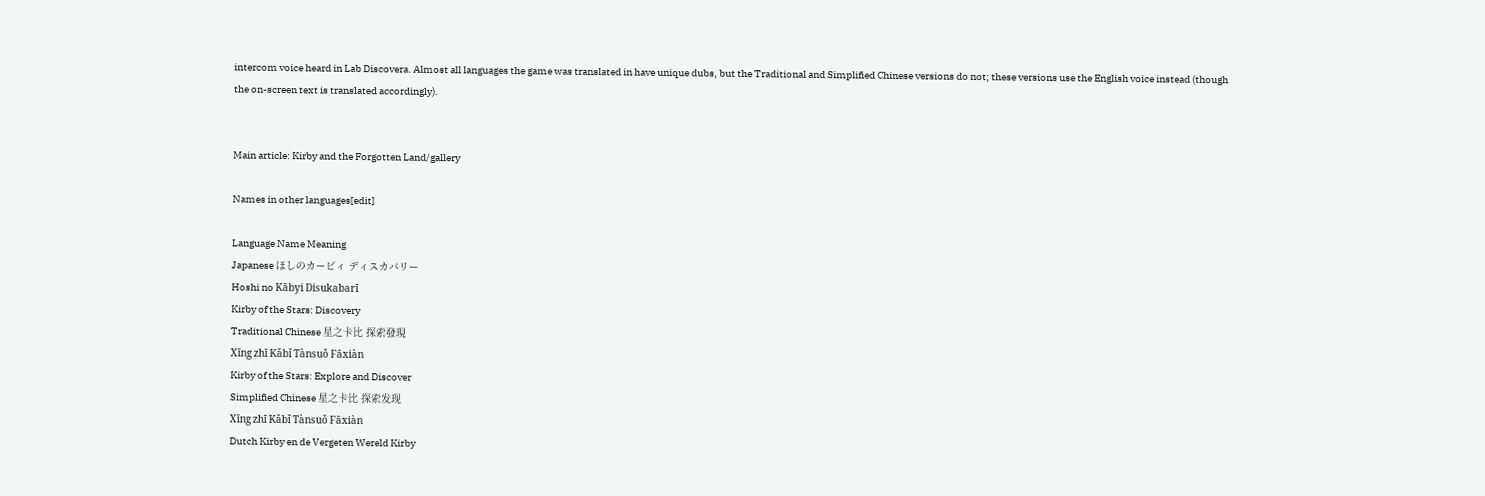intercom voice heard in Lab Discovera. Almost all languages the game was translated in have unique dubs, but the Traditional and Simplified Chinese versions do not; these versions use the English voice instead (though the on-screen text is translated accordingly).


Main article: Kirby and the Forgotten Land/gallery

Names in other languages[edit]

Language Name Meaning
Japanese ほしのカービィ ディスカバリー
Hoshi no Kābyi Disukabarī
Kirby of the Stars: Discovery
Traditional Chinese 星之卡比 探索發現
Xīng zhī Kǎbǐ Tànsuǒ Fāxiàn
Kirby of the Stars: Explore and Discover
Simplified Chinese 星之卡比 探索发现
Xīng zhī Kǎbǐ Tànsuǒ Fāxiàn
Dutch Kirby en de Vergeten Wereld Kirby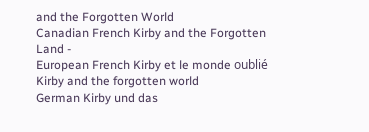and the Forgotten World
Canadian French Kirby and the Forgotten Land -
European French Kirby et le monde oublié Kirby and the forgotten world
German Kirby und das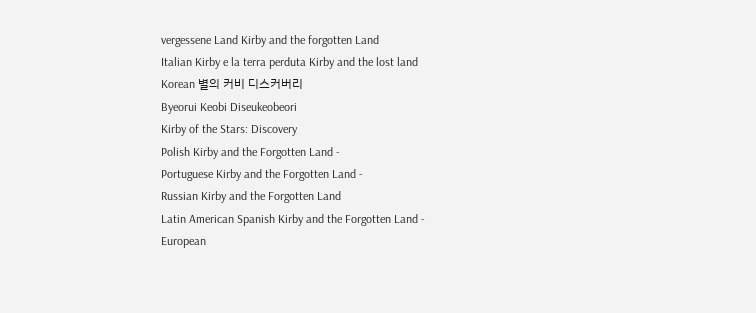vergessene Land Kirby and the forgotten Land
Italian Kirby e la terra perduta Kirby and the lost land
Korean 별의 커비 디스커버리
Byeorui Keobi Diseukeobeori
Kirby of the Stars: Discovery
Polish Kirby and the Forgotten Land -
Portuguese Kirby and the Forgotten Land -
Russian Kirby and the Forgotten Land
Latin American Spanish Kirby and the Forgotten Land -
European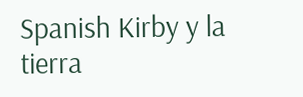Spanish Kirby y la tierra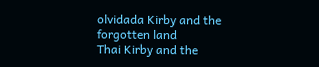olvidada Kirby and the forgotten land
Thai Kirby and the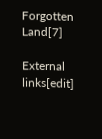Forgotten Land[7]

External links[edit]